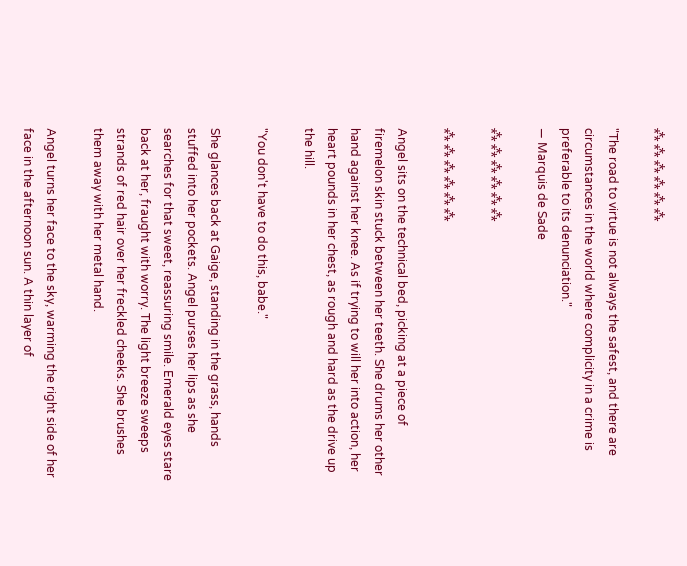⁂ ⁂ ⁂ ⁂ ⁂ ⁂

"The road to virtue is not always the safest, and there are circumstances in the world where complicity in a crime is preferable to its denunciation."
— Marquis de Sade

⁂ ⁂ ⁂ ⁂ ⁂ ⁂

⁂ ⁂ ⁂ ⁂ ⁂ ⁂

Angel sits on the technical bed, picking at a piece of firemelon skin stuck between her teeth. She drums her other hand against her knee. As if trying to will her into action, her heart pounds in her chest, as rough and hard as the drive up the hill.

"You don't have to do this, babe."

She glances back at Gaige, standing in the grass, hands stuffed into her pockets. Angel purses her lips as she searches for that sweet, reassuring smile. Emerald eyes stare back at her, fraught with worry. The light breeze sweeps strands of red hair over her freckled cheeks. She brushes them away with her metal hand.

Angel turns her face to the sky, warming the right side of her face in the afternoon sun. A thin layer of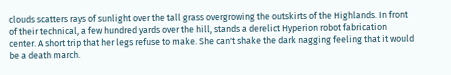clouds scatters rays of sunlight over the tall grass overgrowing the outskirts of the Highlands. In front of their technical, a few hundred yards over the hill, stands a derelict Hyperion robot fabrication center. A short trip that her legs refuse to make. She can't shake the dark nagging feeling that it would be a death march.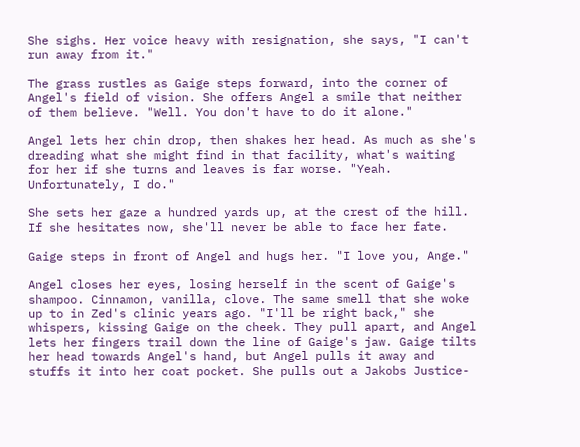She sighs. Her voice heavy with resignation, she says, "I can't run away from it."

The grass rustles as Gaige steps forward, into the corner of Angel's field of vision. She offers Angel a smile that neither of them believe. "Well. You don't have to do it alone."

Angel lets her chin drop, then shakes her head. As much as she's dreading what she might find in that facility, what's waiting for her if she turns and leaves is far worse. "Yeah. Unfortunately, I do."

She sets her gaze a hundred yards up, at the crest of the hill. If she hesitates now, she'll never be able to face her fate.

Gaige steps in front of Angel and hugs her. "I love you, Ange."

Angel closes her eyes, losing herself in the scent of Gaige's shampoo. Cinnamon, vanilla, clove. The same smell that she woke up to in Zed's clinic years ago. "I'll be right back," she whispers, kissing Gaige on the cheek. They pull apart, and Angel lets her fingers trail down the line of Gaige's jaw. Gaige tilts her head towards Angel's hand, but Angel pulls it away and stuffs it into her coat pocket. She pulls out a Jakobs Justice-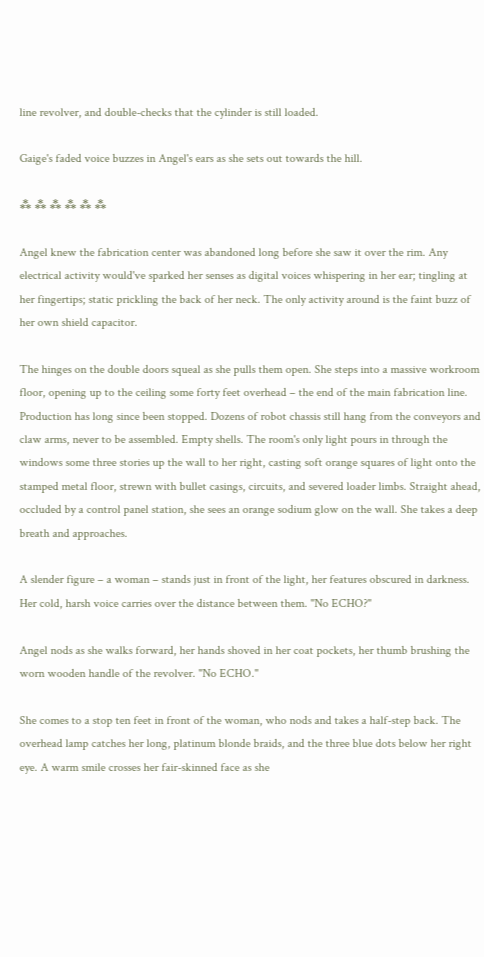line revolver, and double-checks that the cylinder is still loaded.

Gaige's faded voice buzzes in Angel's ears as she sets out towards the hill.

⁂ ⁂ ⁂ ⁂ ⁂ ⁂

Angel knew the fabrication center was abandoned long before she saw it over the rim. Any electrical activity would've sparked her senses as digital voices whispering in her ear; tingling at her fingertips; static prickling the back of her neck. The only activity around is the faint buzz of her own shield capacitor.

The hinges on the double doors squeal as she pulls them open. She steps into a massive workroom floor, opening up to the ceiling some forty feet overhead – the end of the main fabrication line. Production has long since been stopped. Dozens of robot chassis still hang from the conveyors and claw arms, never to be assembled. Empty shells. The room's only light pours in through the windows some three stories up the wall to her right, casting soft orange squares of light onto the stamped metal floor, strewn with bullet casings, circuits, and severed loader limbs. Straight ahead, occluded by a control panel station, she sees an orange sodium glow on the wall. She takes a deep breath and approaches.

A slender figure – a woman – stands just in front of the light, her features obscured in darkness. Her cold, harsh voice carries over the distance between them. "No ECHO?"

Angel nods as she walks forward, her hands shoved in her coat pockets, her thumb brushing the worn wooden handle of the revolver. "No ECHO."

She comes to a stop ten feet in front of the woman, who nods and takes a half-step back. The overhead lamp catches her long, platinum blonde braids, and the three blue dots below her right eye. A warm smile crosses her fair-skinned face as she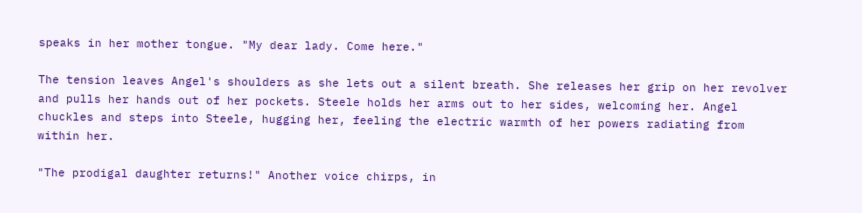speaks in her mother tongue. "My dear lady. Come here."

The tension leaves Angel's shoulders as she lets out a silent breath. She releases her grip on her revolver and pulls her hands out of her pockets. Steele holds her arms out to her sides, welcoming her. Angel chuckles and steps into Steele, hugging her, feeling the electric warmth of her powers radiating from within her.

"The prodigal daughter returns!" Another voice chirps, in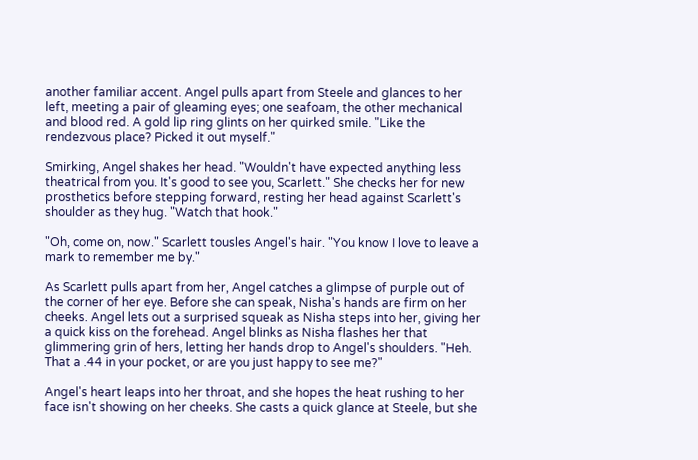another familiar accent. Angel pulls apart from Steele and glances to her left, meeting a pair of gleaming eyes; one seafoam, the other mechanical and blood red. A gold lip ring glints on her quirked smile. "Like the rendezvous place? Picked it out myself."

Smirking, Angel shakes her head. "Wouldn't have expected anything less theatrical from you. It's good to see you, Scarlett." She checks her for new prosthetics before stepping forward, resting her head against Scarlett's shoulder as they hug. "Watch that hook."

"Oh, come on, now." Scarlett tousles Angel's hair. "You know I love to leave a mark to remember me by."

As Scarlett pulls apart from her, Angel catches a glimpse of purple out of the corner of her eye. Before she can speak, Nisha's hands are firm on her cheeks. Angel lets out a surprised squeak as Nisha steps into her, giving her a quick kiss on the forehead. Angel blinks as Nisha flashes her that glimmering grin of hers, letting her hands drop to Angel's shoulders. "Heh. That a .44 in your pocket, or are you just happy to see me?"

Angel's heart leaps into her throat, and she hopes the heat rushing to her face isn't showing on her cheeks. She casts a quick glance at Steele, but she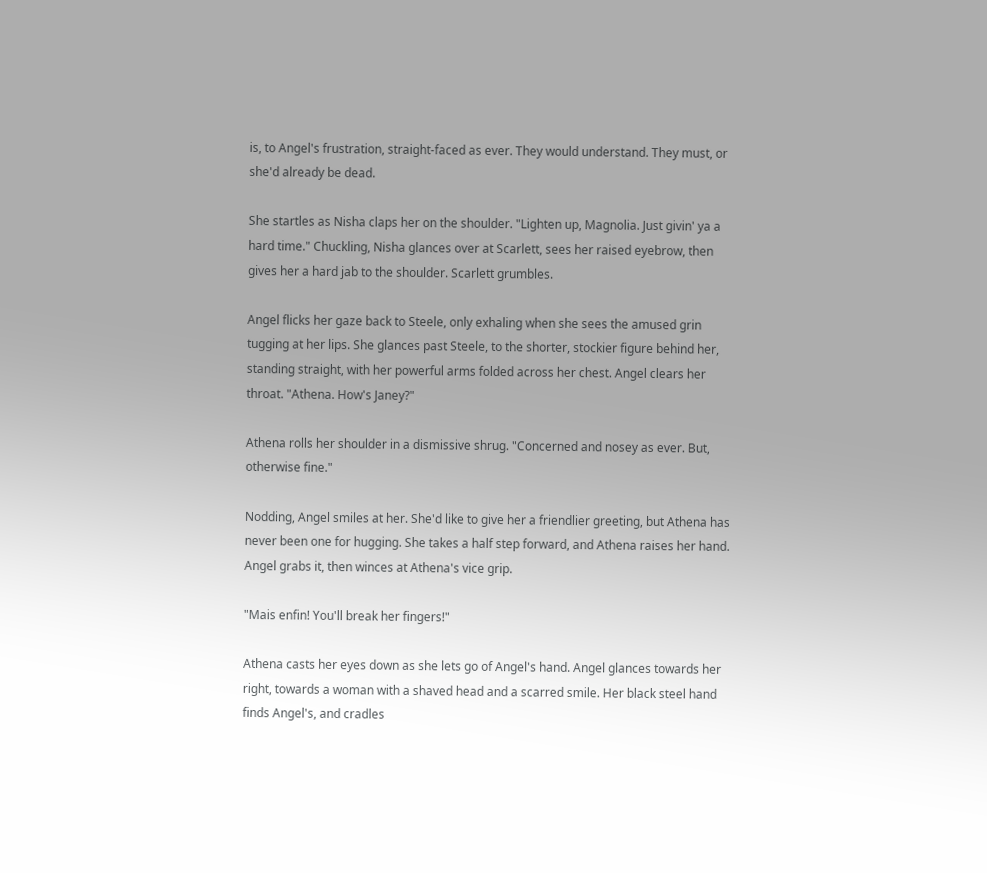is, to Angel's frustration, straight-faced as ever. They would understand. They must, or she'd already be dead.

She startles as Nisha claps her on the shoulder. "Lighten up, Magnolia. Just givin' ya a hard time." Chuckling, Nisha glances over at Scarlett, sees her raised eyebrow, then gives her a hard jab to the shoulder. Scarlett grumbles.

Angel flicks her gaze back to Steele, only exhaling when she sees the amused grin tugging at her lips. She glances past Steele, to the shorter, stockier figure behind her, standing straight, with her powerful arms folded across her chest. Angel clears her throat. "Athena. How's Janey?"

Athena rolls her shoulder in a dismissive shrug. "Concerned and nosey as ever. But, otherwise fine."

Nodding, Angel smiles at her. She'd like to give her a friendlier greeting, but Athena has never been one for hugging. She takes a half step forward, and Athena raises her hand. Angel grabs it, then winces at Athena's vice grip.

"Mais enfin! You'll break her fingers!"

Athena casts her eyes down as she lets go of Angel's hand. Angel glances towards her right, towards a woman with a shaved head and a scarred smile. Her black steel hand finds Angel's, and cradles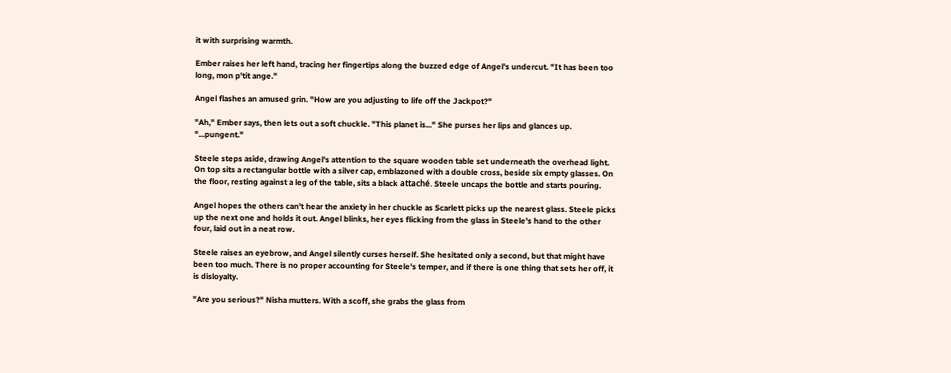it with surprising warmth.

Ember raises her left hand, tracing her fingertips along the buzzed edge of Angel's undercut. "It has been too long, mon p'tit ange."

Angel flashes an amused grin. "How are you adjusting to life off the Jackpot?"

"Ah," Ember says, then lets out a soft chuckle. "This planet is..." She purses her lips and glances up. "...pungent."

Steele steps aside, drawing Angel's attention to the square wooden table set underneath the overhead light. On top sits a rectangular bottle with a silver cap, emblazoned with a double cross, beside six empty glasses. On the floor, resting against a leg of the table, sits a black attaché. Steele uncaps the bottle and starts pouring.

Angel hopes the others can't hear the anxiety in her chuckle as Scarlett picks up the nearest glass. Steele picks up the next one and holds it out. Angel blinks, her eyes flicking from the glass in Steele's hand to the other four, laid out in a neat row.

Steele raises an eyebrow, and Angel silently curses herself. She hesitated only a second, but that might have been too much. There is no proper accounting for Steele's temper, and if there is one thing that sets her off, it is disloyalty.

"Are you serious?" Nisha mutters. With a scoff, she grabs the glass from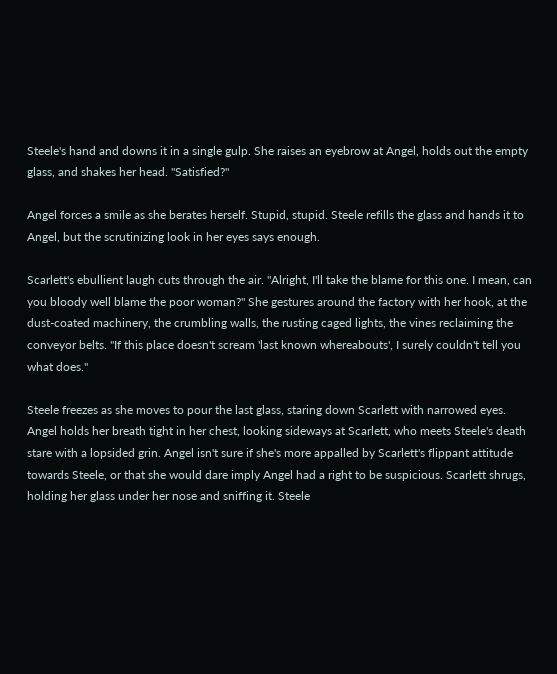Steele's hand and downs it in a single gulp. She raises an eyebrow at Angel, holds out the empty glass, and shakes her head. "Satisfied?"

Angel forces a smile as she berates herself. Stupid, stupid. Steele refills the glass and hands it to Angel, but the scrutinizing look in her eyes says enough.

Scarlett's ebullient laugh cuts through the air. "Alright, I'll take the blame for this one. I mean, can you bloody well blame the poor woman?" She gestures around the factory with her hook, at the dust-coated machinery, the crumbling walls, the rusting caged lights, the vines reclaiming the conveyor belts. "If this place doesn't scream 'last known whereabouts', I surely couldn't tell you what does."

Steele freezes as she moves to pour the last glass, staring down Scarlett with narrowed eyes. Angel holds her breath tight in her chest, looking sideways at Scarlett, who meets Steele's death stare with a lopsided grin. Angel isn't sure if she's more appalled by Scarlett's flippant attitude towards Steele, or that she would dare imply Angel had a right to be suspicious. Scarlett shrugs, holding her glass under her nose and sniffing it. Steele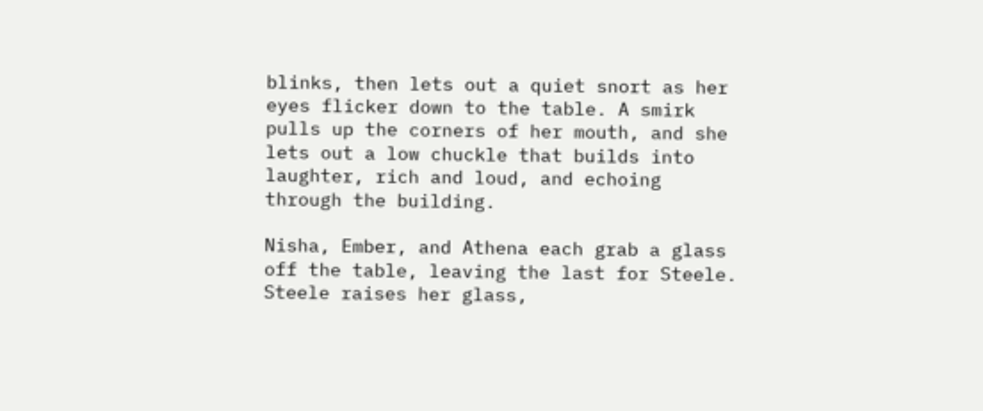blinks, then lets out a quiet snort as her eyes flicker down to the table. A smirk pulls up the corners of her mouth, and she lets out a low chuckle that builds into laughter, rich and loud, and echoing through the building.

Nisha, Ember, and Athena each grab a glass off the table, leaving the last for Steele. Steele raises her glass,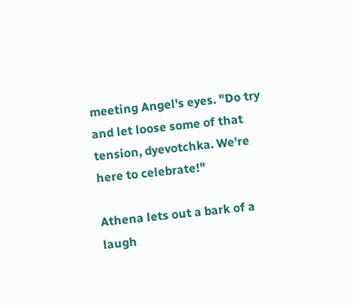meeting Angel's eyes. "Do try and let loose some of that tension, dyevotchka. We're here to celebrate!"

Athena lets out a bark of a laugh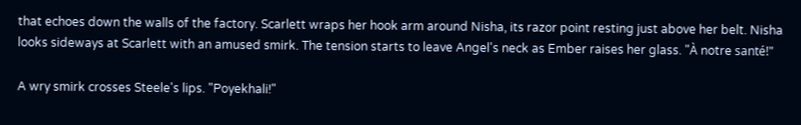that echoes down the walls of the factory. Scarlett wraps her hook arm around Nisha, its razor point resting just above her belt. Nisha looks sideways at Scarlett with an amused smirk. The tension starts to leave Angel's neck as Ember raises her glass. "À notre santé!"

A wry smirk crosses Steele's lips. "Poyekhali!"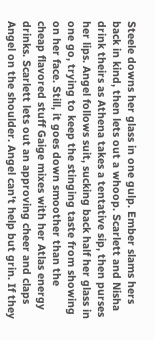Steele downs her glass in one gulp. Ember slams hers back in kind, then lets out a whoop. Scarlett and Nisha drink theirs as Athena takes a tentative sip, then purses her lips. Angel follows suit, sucking back half her glass in one go, trying to keep the stinging taste from showing on her face. Still, it goes down smoother than the cheap flavored stuff Gaige mixes with her Atlas energy drinks. Scarlett lets out an approving cheer and claps Angel on the shoulder. Angel can't help but grin. If they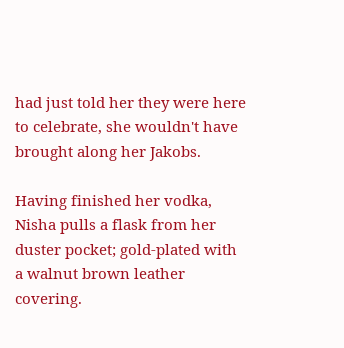had just told her they were here to celebrate, she wouldn't have brought along her Jakobs.

Having finished her vodka, Nisha pulls a flask from her duster pocket; gold-plated with a walnut brown leather covering.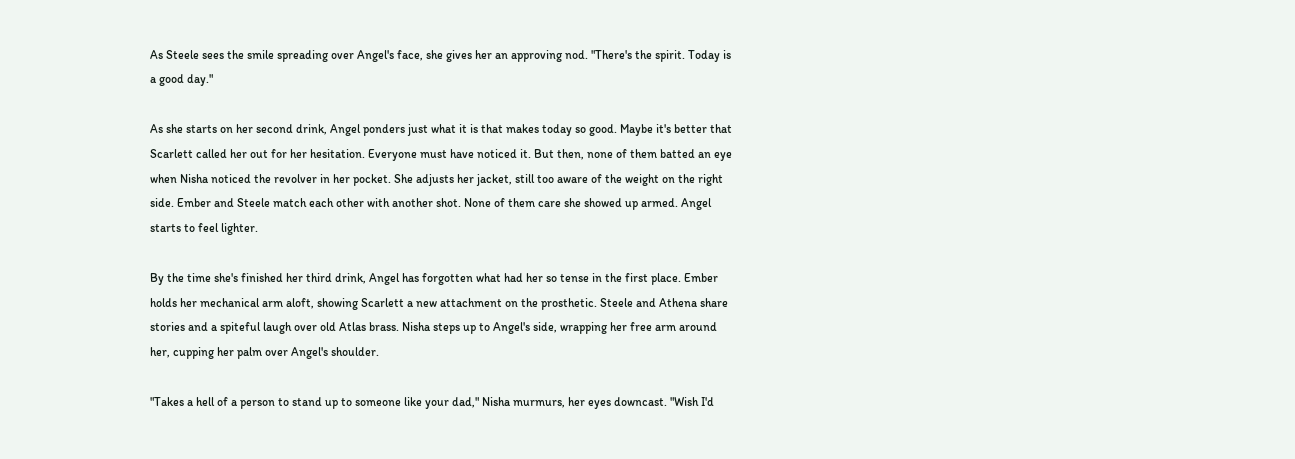As Steele sees the smile spreading over Angel's face, she gives her an approving nod. "There's the spirit. Today is a good day."

As she starts on her second drink, Angel ponders just what it is that makes today so good. Maybe it's better that Scarlett called her out for her hesitation. Everyone must have noticed it. But then, none of them batted an eye when Nisha noticed the revolver in her pocket. She adjusts her jacket, still too aware of the weight on the right side. Ember and Steele match each other with another shot. None of them care she showed up armed. Angel starts to feel lighter.

By the time she's finished her third drink, Angel has forgotten what had her so tense in the first place. Ember holds her mechanical arm aloft, showing Scarlett a new attachment on the prosthetic. Steele and Athena share stories and a spiteful laugh over old Atlas brass. Nisha steps up to Angel's side, wrapping her free arm around her, cupping her palm over Angel's shoulder.

"Takes a hell of a person to stand up to someone like your dad," Nisha murmurs, her eyes downcast. "Wish I'd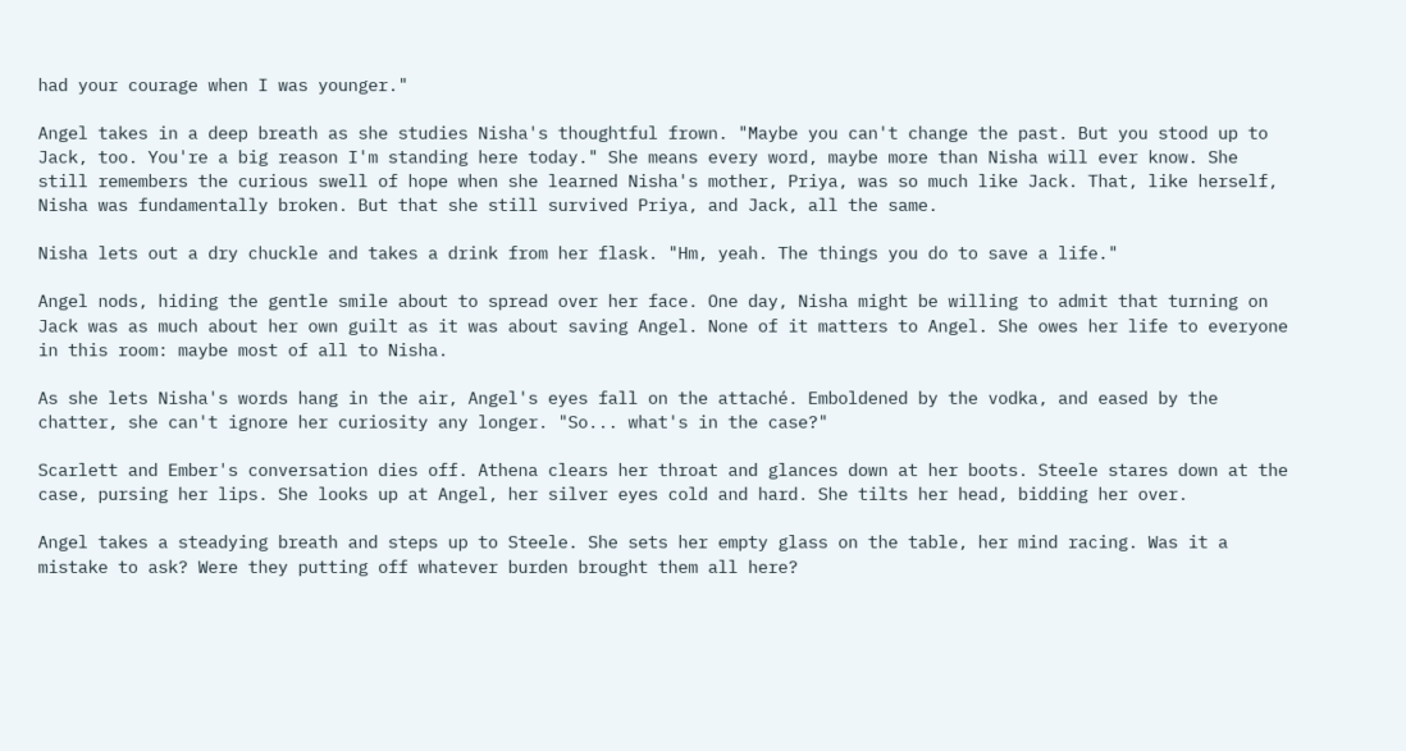had your courage when I was younger."

Angel takes in a deep breath as she studies Nisha's thoughtful frown. "Maybe you can't change the past. But you stood up to Jack, too. You're a big reason I'm standing here today." She means every word, maybe more than Nisha will ever know. She still remembers the curious swell of hope when she learned Nisha's mother, Priya, was so much like Jack. That, like herself, Nisha was fundamentally broken. But that she still survived Priya, and Jack, all the same.

Nisha lets out a dry chuckle and takes a drink from her flask. "Hm, yeah. The things you do to save a life."

Angel nods, hiding the gentle smile about to spread over her face. One day, Nisha might be willing to admit that turning on Jack was as much about her own guilt as it was about saving Angel. None of it matters to Angel. She owes her life to everyone in this room: maybe most of all to Nisha.

As she lets Nisha's words hang in the air, Angel's eyes fall on the attaché. Emboldened by the vodka, and eased by the chatter, she can't ignore her curiosity any longer. "So... what's in the case?"

Scarlett and Ember's conversation dies off. Athena clears her throat and glances down at her boots. Steele stares down at the case, pursing her lips. She looks up at Angel, her silver eyes cold and hard. She tilts her head, bidding her over.

Angel takes a steadying breath and steps up to Steele. She sets her empty glass on the table, her mind racing. Was it a mistake to ask? Were they putting off whatever burden brought them all here?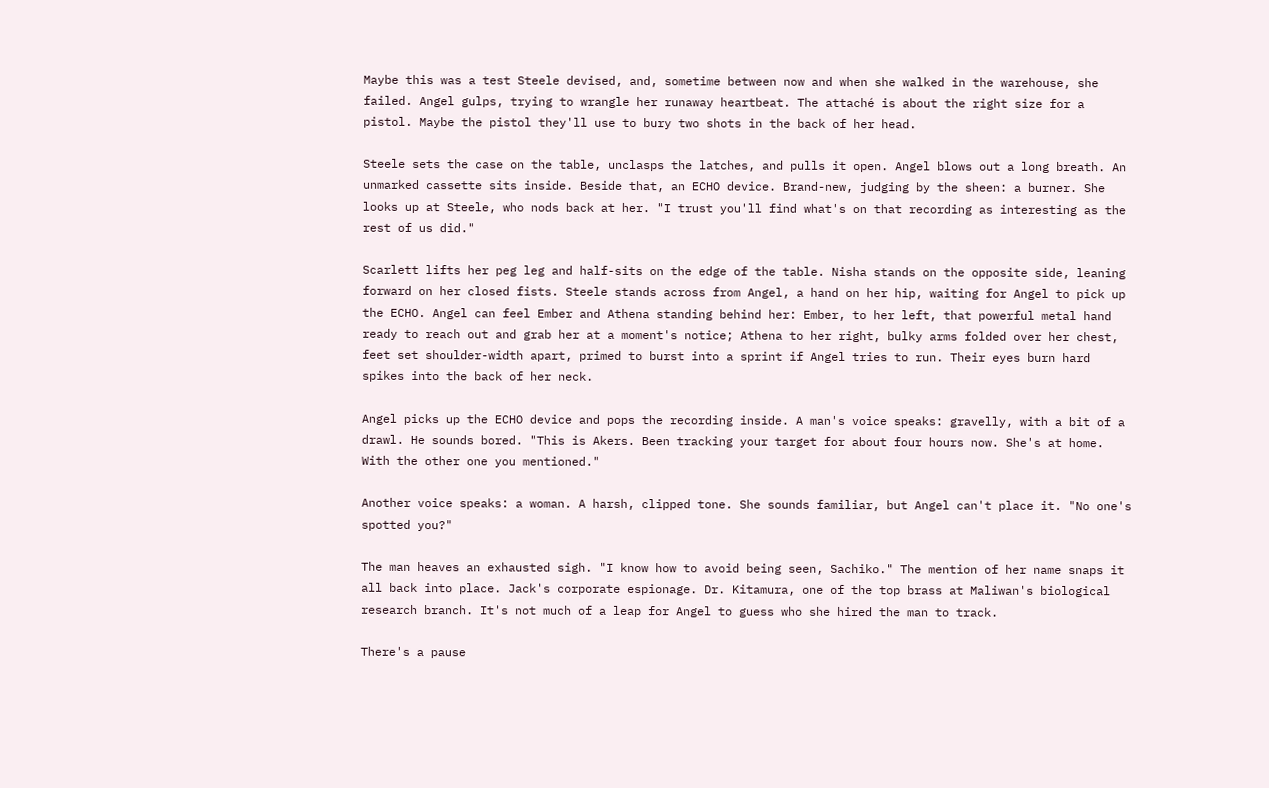Maybe this was a test Steele devised, and, sometime between now and when she walked in the warehouse, she failed. Angel gulps, trying to wrangle her runaway heartbeat. The attaché is about the right size for a pistol. Maybe the pistol they'll use to bury two shots in the back of her head.

Steele sets the case on the table, unclasps the latches, and pulls it open. Angel blows out a long breath. An unmarked cassette sits inside. Beside that, an ECHO device. Brand-new, judging by the sheen: a burner. She looks up at Steele, who nods back at her. "I trust you'll find what's on that recording as interesting as the rest of us did."

Scarlett lifts her peg leg and half-sits on the edge of the table. Nisha stands on the opposite side, leaning forward on her closed fists. Steele stands across from Angel, a hand on her hip, waiting for Angel to pick up the ECHO. Angel can feel Ember and Athena standing behind her: Ember, to her left, that powerful metal hand ready to reach out and grab her at a moment's notice; Athena to her right, bulky arms folded over her chest, feet set shoulder-width apart, primed to burst into a sprint if Angel tries to run. Their eyes burn hard spikes into the back of her neck.

Angel picks up the ECHO device and pops the recording inside. A man's voice speaks: gravelly, with a bit of a drawl. He sounds bored. "This is Akers. Been tracking your target for about four hours now. She's at home. With the other one you mentioned."

Another voice speaks: a woman. A harsh, clipped tone. She sounds familiar, but Angel can't place it. "No one's spotted you?"

The man heaves an exhausted sigh. "I know how to avoid being seen, Sachiko." The mention of her name snaps it all back into place. Jack's corporate espionage. Dr. Kitamura, one of the top brass at Maliwan's biological research branch. It's not much of a leap for Angel to guess who she hired the man to track.

There's a pause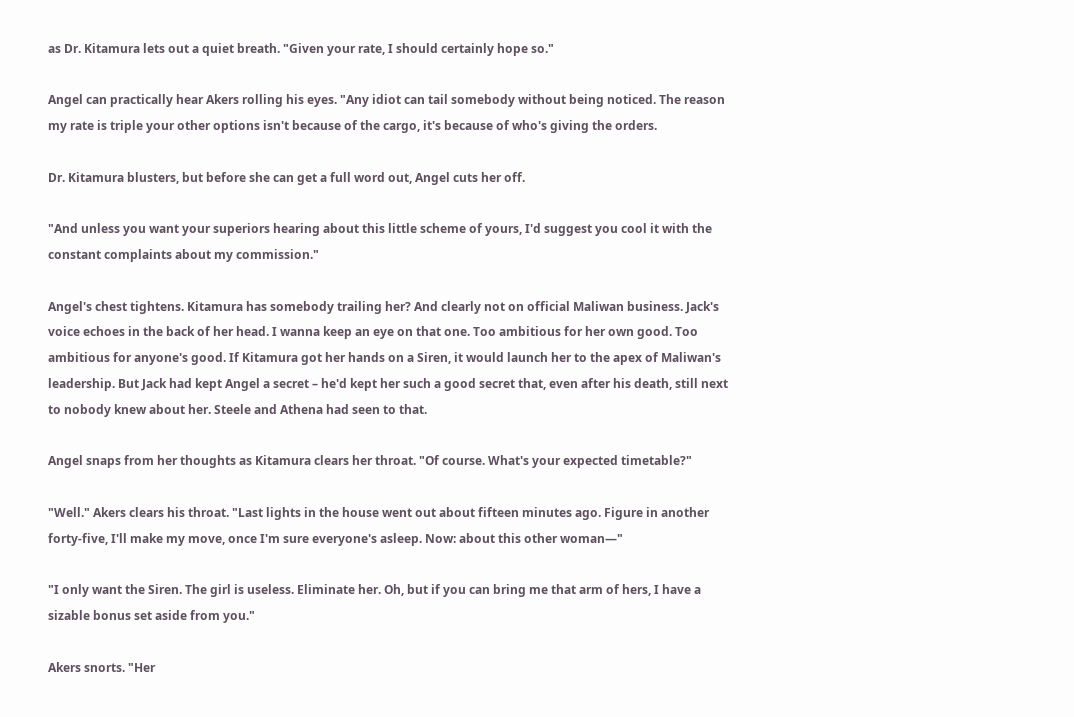as Dr. Kitamura lets out a quiet breath. "Given your rate, I should certainly hope so."

Angel can practically hear Akers rolling his eyes. "Any idiot can tail somebody without being noticed. The reason my rate is triple your other options isn't because of the cargo, it's because of who's giving the orders.

Dr. Kitamura blusters, but before she can get a full word out, Angel cuts her off.

"And unless you want your superiors hearing about this little scheme of yours, I'd suggest you cool it with the constant complaints about my commission."

Angel's chest tightens. Kitamura has somebody trailing her? And clearly not on official Maliwan business. Jack's voice echoes in the back of her head. I wanna keep an eye on that one. Too ambitious for her own good. Too ambitious for anyone's good. If Kitamura got her hands on a Siren, it would launch her to the apex of Maliwan's leadership. But Jack had kept Angel a secret – he'd kept her such a good secret that, even after his death, still next to nobody knew about her. Steele and Athena had seen to that.

Angel snaps from her thoughts as Kitamura clears her throat. "Of course. What's your expected timetable?"

"Well." Akers clears his throat. "Last lights in the house went out about fifteen minutes ago. Figure in another forty-five, I'll make my move, once I'm sure everyone's asleep. Now: about this other woman—"

"I only want the Siren. The girl is useless. Eliminate her. Oh, but if you can bring me that arm of hers, I have a sizable bonus set aside from you."

Akers snorts. "Her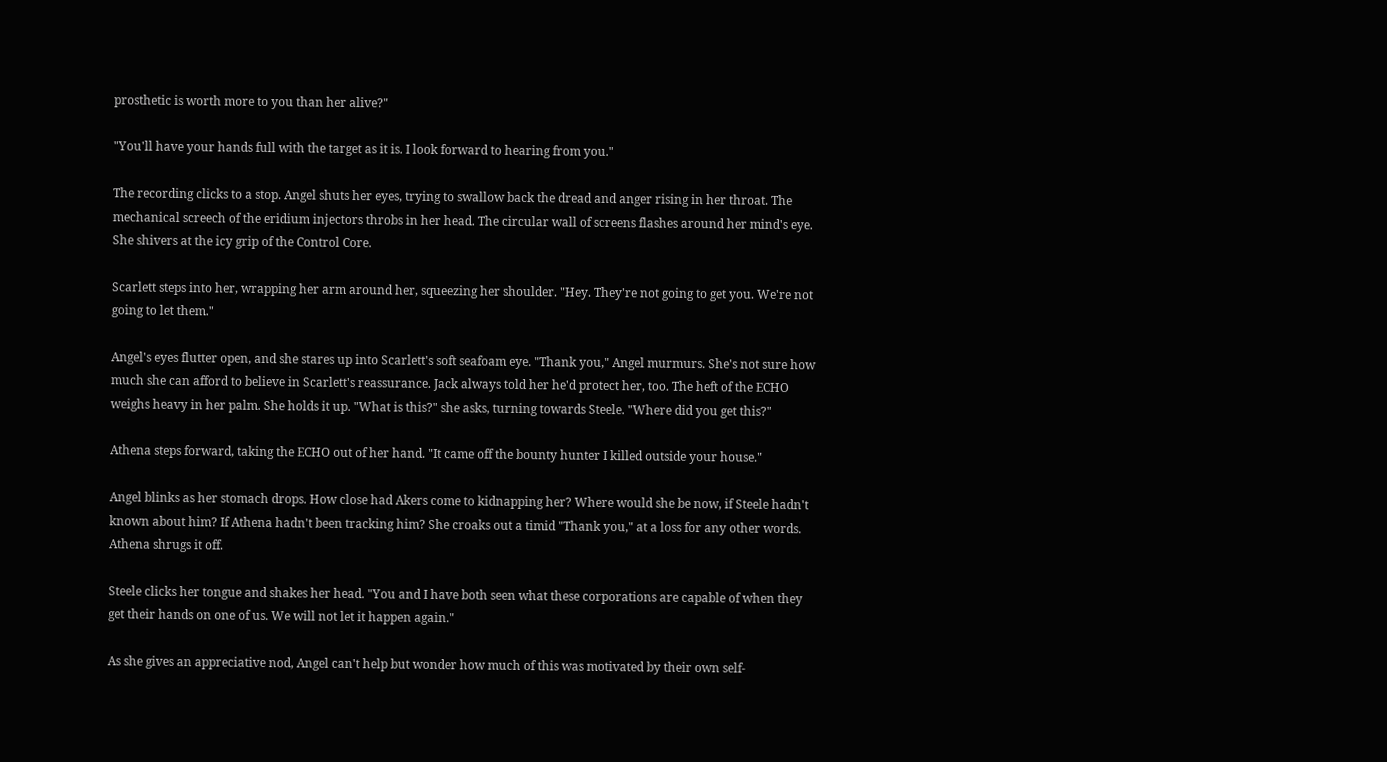prosthetic is worth more to you than her alive?"

"You'll have your hands full with the target as it is. I look forward to hearing from you."

The recording clicks to a stop. Angel shuts her eyes, trying to swallow back the dread and anger rising in her throat. The mechanical screech of the eridium injectors throbs in her head. The circular wall of screens flashes around her mind's eye. She shivers at the icy grip of the Control Core.

Scarlett steps into her, wrapping her arm around her, squeezing her shoulder. "Hey. They're not going to get you. We're not going to let them."

Angel's eyes flutter open, and she stares up into Scarlett's soft seafoam eye. "Thank you," Angel murmurs. She's not sure how much she can afford to believe in Scarlett's reassurance. Jack always told her he'd protect her, too. The heft of the ECHO weighs heavy in her palm. She holds it up. "What is this?" she asks, turning towards Steele. "Where did you get this?"

Athena steps forward, taking the ECHO out of her hand. "It came off the bounty hunter I killed outside your house."

Angel blinks as her stomach drops. How close had Akers come to kidnapping her? Where would she be now, if Steele hadn't known about him? If Athena hadn't been tracking him? She croaks out a timid "Thank you," at a loss for any other words. Athena shrugs it off.

Steele clicks her tongue and shakes her head. "You and I have both seen what these corporations are capable of when they get their hands on one of us. We will not let it happen again."

As she gives an appreciative nod, Angel can't help but wonder how much of this was motivated by their own self-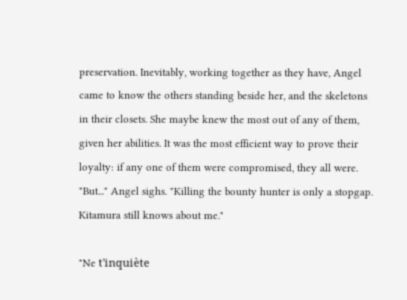preservation. Inevitably, working together as they have, Angel came to know the others standing beside her, and the skeletons in their closets. She maybe knew the most out of any of them, given her abilities. It was the most efficient way to prove their loyalty: if any one of them were compromised, they all were. "But..." Angel sighs. "Killing the bounty hunter is only a stopgap. Kitamura still knows about me."

"Ne t'inquiète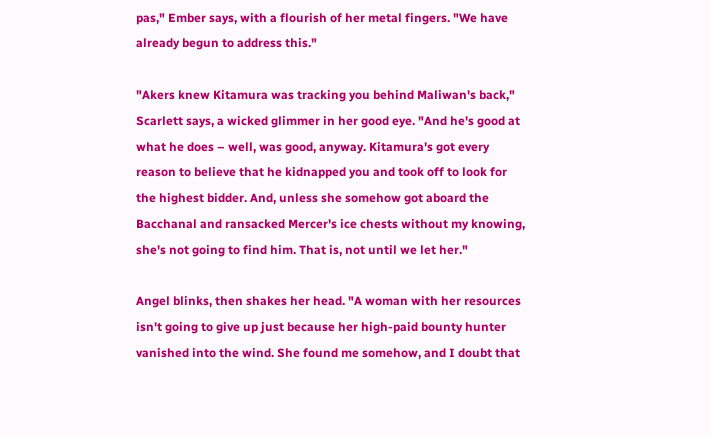pas," Ember says, with a flourish of her metal fingers. "We have already begun to address this."

"Akers knew Kitamura was tracking you behind Maliwan's back," Scarlett says, a wicked glimmer in her good eye. "And he's good at what he does – well, was good, anyway. Kitamura's got every reason to believe that he kidnapped you and took off to look for the highest bidder. And, unless she somehow got aboard the Bacchanal and ransacked Mercer's ice chests without my knowing, she's not going to find him. That is, not until we let her."

Angel blinks, then shakes her head. "A woman with her resources isn't going to give up just because her high-paid bounty hunter vanished into the wind. She found me somehow, and I doubt that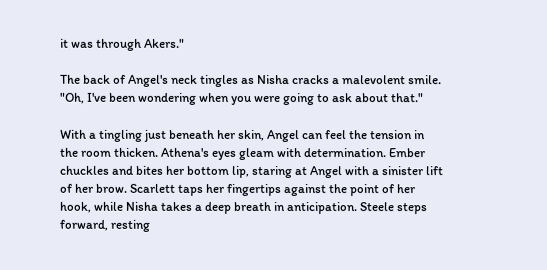it was through Akers."

The back of Angel's neck tingles as Nisha cracks a malevolent smile. "Oh, I've been wondering when you were going to ask about that."

With a tingling just beneath her skin, Angel can feel the tension in the room thicken. Athena's eyes gleam with determination. Ember chuckles and bites her bottom lip, staring at Angel with a sinister lift of her brow. Scarlett taps her fingertips against the point of her hook, while Nisha takes a deep breath in anticipation. Steele steps forward, resting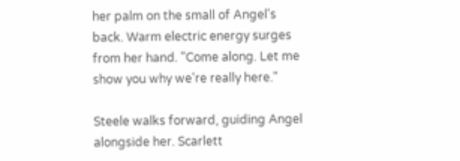her palm on the small of Angel's back. Warm electric energy surges from her hand. "Come along. Let me show you why we're really here."

Steele walks forward, guiding Angel alongside her. Scarlett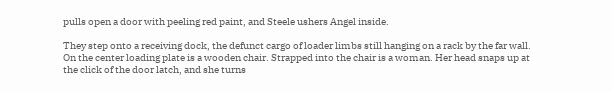pulls open a door with peeling red paint, and Steele ushers Angel inside.

They step onto a receiving dock, the defunct cargo of loader limbs still hanging on a rack by the far wall. On the center loading plate is a wooden chair. Strapped into the chair is a woman. Her head snaps up at the click of the door latch, and she turns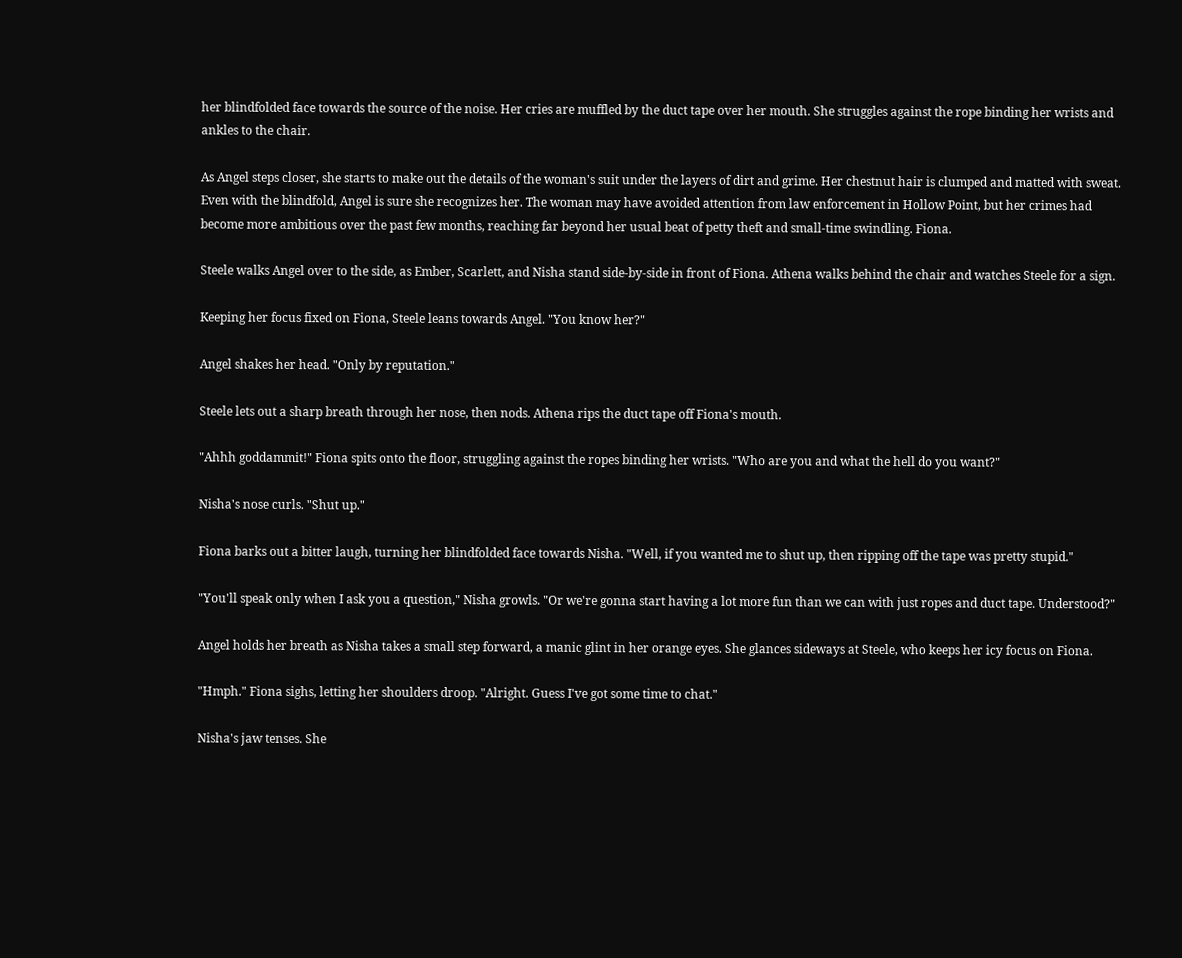her blindfolded face towards the source of the noise. Her cries are muffled by the duct tape over her mouth. She struggles against the rope binding her wrists and ankles to the chair.

As Angel steps closer, she starts to make out the details of the woman's suit under the layers of dirt and grime. Her chestnut hair is clumped and matted with sweat. Even with the blindfold, Angel is sure she recognizes her. The woman may have avoided attention from law enforcement in Hollow Point, but her crimes had become more ambitious over the past few months, reaching far beyond her usual beat of petty theft and small-time swindling. Fiona.

Steele walks Angel over to the side, as Ember, Scarlett, and Nisha stand side-by-side in front of Fiona. Athena walks behind the chair and watches Steele for a sign.

Keeping her focus fixed on Fiona, Steele leans towards Angel. "You know her?"

Angel shakes her head. "Only by reputation."

Steele lets out a sharp breath through her nose, then nods. Athena rips the duct tape off Fiona's mouth.

"Ahhh goddammit!" Fiona spits onto the floor, struggling against the ropes binding her wrists. "Who are you and what the hell do you want?"

Nisha's nose curls. "Shut up."

Fiona barks out a bitter laugh, turning her blindfolded face towards Nisha. "Well, if you wanted me to shut up, then ripping off the tape was pretty stupid."

"You'll speak only when I ask you a question," Nisha growls. "Or we're gonna start having a lot more fun than we can with just ropes and duct tape. Understood?"

Angel holds her breath as Nisha takes a small step forward, a manic glint in her orange eyes. She glances sideways at Steele, who keeps her icy focus on Fiona.

"Hmph." Fiona sighs, letting her shoulders droop. "Alright. Guess I've got some time to chat."

Nisha's jaw tenses. She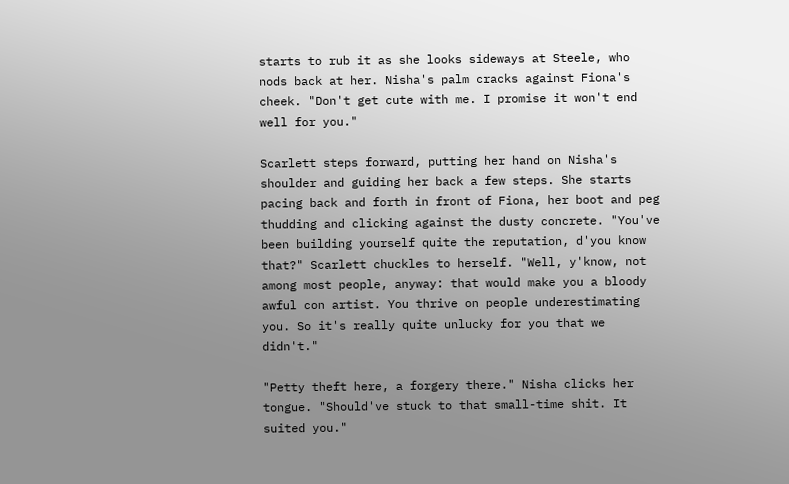starts to rub it as she looks sideways at Steele, who nods back at her. Nisha's palm cracks against Fiona's cheek. "Don't get cute with me. I promise it won't end well for you."

Scarlett steps forward, putting her hand on Nisha's shoulder and guiding her back a few steps. She starts pacing back and forth in front of Fiona, her boot and peg thudding and clicking against the dusty concrete. "You've been building yourself quite the reputation, d'you know that?" Scarlett chuckles to herself. "Well, y'know, not among most people, anyway: that would make you a bloody awful con artist. You thrive on people underestimating you. So it's really quite unlucky for you that we didn't."

"Petty theft here, a forgery there." Nisha clicks her tongue. "Should've stuck to that small-time shit. It suited you."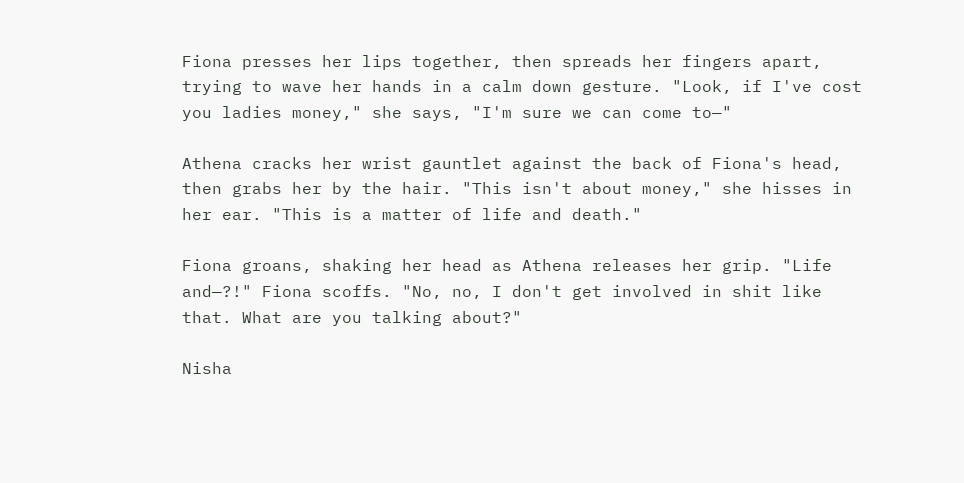Fiona presses her lips together, then spreads her fingers apart, trying to wave her hands in a calm down gesture. "Look, if I've cost you ladies money," she says, "I'm sure we can come to—"

Athena cracks her wrist gauntlet against the back of Fiona's head, then grabs her by the hair. "This isn't about money," she hisses in her ear. "This is a matter of life and death."

Fiona groans, shaking her head as Athena releases her grip. "Life and—?!" Fiona scoffs. "No, no, I don't get involved in shit like that. What are you talking about?"

Nisha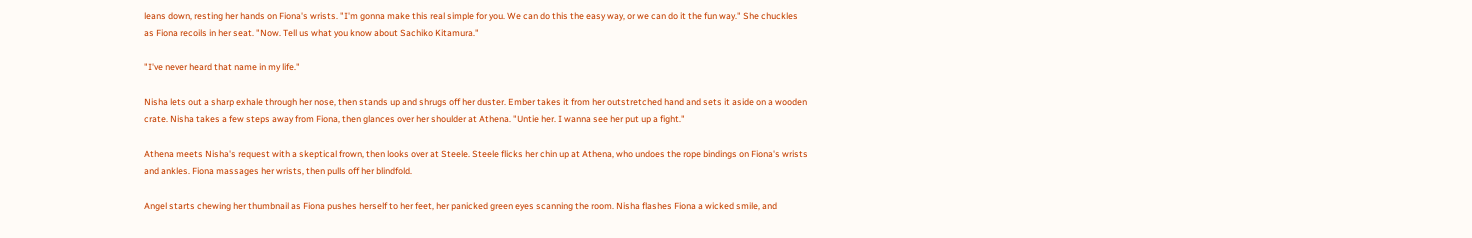leans down, resting her hands on Fiona's wrists. "I'm gonna make this real simple for you. We can do this the easy way, or we can do it the fun way." She chuckles as Fiona recoils in her seat. "Now. Tell us what you know about Sachiko Kitamura."

"I've never heard that name in my life."

Nisha lets out a sharp exhale through her nose, then stands up and shrugs off her duster. Ember takes it from her outstretched hand and sets it aside on a wooden crate. Nisha takes a few steps away from Fiona, then glances over her shoulder at Athena. "Untie her. I wanna see her put up a fight."

Athena meets Nisha's request with a skeptical frown, then looks over at Steele. Steele flicks her chin up at Athena, who undoes the rope bindings on Fiona's wrists and ankles. Fiona massages her wrists, then pulls off her blindfold.

Angel starts chewing her thumbnail as Fiona pushes herself to her feet, her panicked green eyes scanning the room. Nisha flashes Fiona a wicked smile, and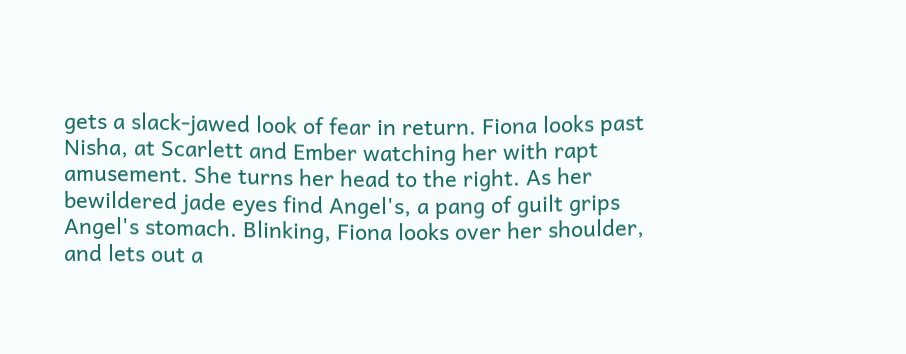gets a slack-jawed look of fear in return. Fiona looks past Nisha, at Scarlett and Ember watching her with rapt amusement. She turns her head to the right. As her bewildered jade eyes find Angel's, a pang of guilt grips Angel's stomach. Blinking, Fiona looks over her shoulder, and lets out a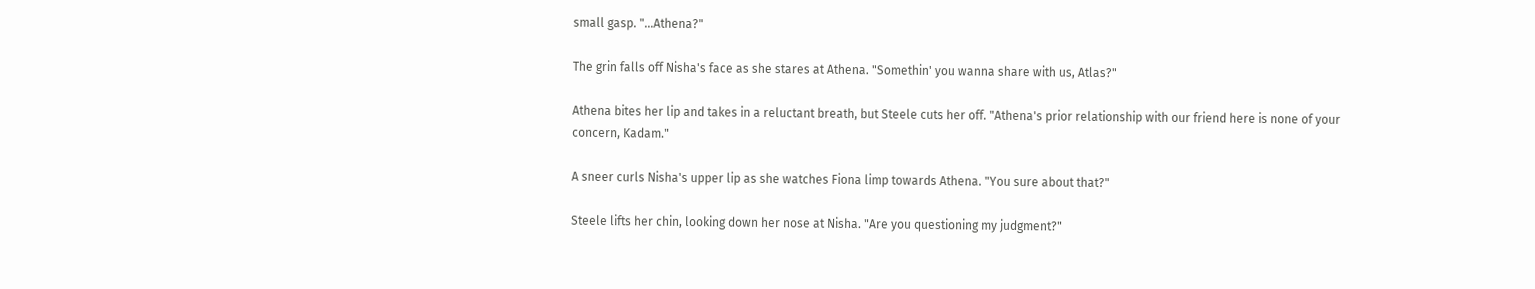small gasp. "...Athena?"

The grin falls off Nisha's face as she stares at Athena. "Somethin' you wanna share with us, Atlas?"

Athena bites her lip and takes in a reluctant breath, but Steele cuts her off. "Athena's prior relationship with our friend here is none of your concern, Kadam."

A sneer curls Nisha's upper lip as she watches Fiona limp towards Athena. "You sure about that?"

Steele lifts her chin, looking down her nose at Nisha. "Are you questioning my judgment?"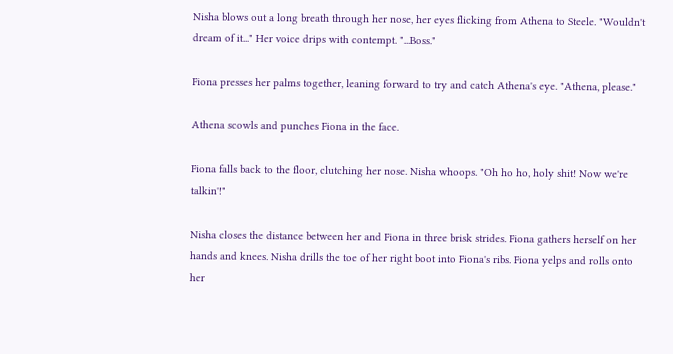Nisha blows out a long breath through her nose, her eyes flicking from Athena to Steele. "Wouldn't dream of it..." Her voice drips with contempt. "...Boss."

Fiona presses her palms together, leaning forward to try and catch Athena's eye. "Athena, please."

Athena scowls and punches Fiona in the face.

Fiona falls back to the floor, clutching her nose. Nisha whoops. "Oh ho ho, holy shit! Now we're talkin'!"

Nisha closes the distance between her and Fiona in three brisk strides. Fiona gathers herself on her hands and knees. Nisha drills the toe of her right boot into Fiona's ribs. Fiona yelps and rolls onto her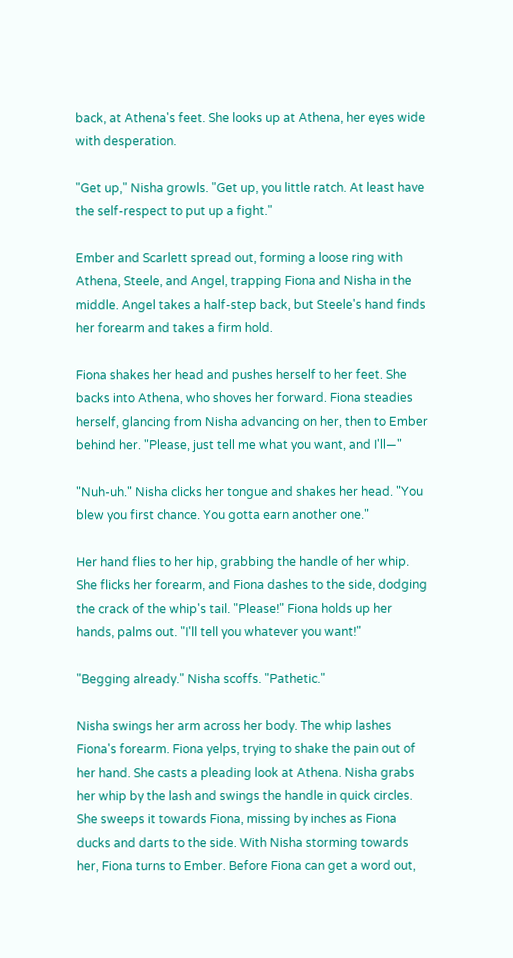back, at Athena's feet. She looks up at Athena, her eyes wide with desperation.

"Get up," Nisha growls. "Get up, you little ratch. At least have the self-respect to put up a fight."

Ember and Scarlett spread out, forming a loose ring with Athena, Steele, and Angel, trapping Fiona and Nisha in the middle. Angel takes a half-step back, but Steele's hand finds her forearm and takes a firm hold.

Fiona shakes her head and pushes herself to her feet. She backs into Athena, who shoves her forward. Fiona steadies herself, glancing from Nisha advancing on her, then to Ember behind her. "Please, just tell me what you want, and I'll—"

"Nuh-uh." Nisha clicks her tongue and shakes her head. "You blew you first chance. You gotta earn another one."

Her hand flies to her hip, grabbing the handle of her whip. She flicks her forearm, and Fiona dashes to the side, dodging the crack of the whip's tail. "Please!" Fiona holds up her hands, palms out. "I'll tell you whatever you want!"

"Begging already." Nisha scoffs. "Pathetic."

Nisha swings her arm across her body. The whip lashes Fiona's forearm. Fiona yelps, trying to shake the pain out of her hand. She casts a pleading look at Athena. Nisha grabs her whip by the lash and swings the handle in quick circles. She sweeps it towards Fiona, missing by inches as Fiona ducks and darts to the side. With Nisha storming towards her, Fiona turns to Ember. Before Fiona can get a word out,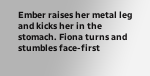Ember raises her metal leg and kicks her in the stomach. Fiona turns and stumbles face-first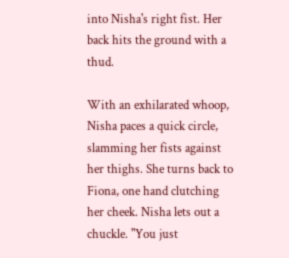into Nisha's right fist. Her back hits the ground with a thud.

With an exhilarated whoop, Nisha paces a quick circle, slamming her fists against her thighs. She turns back to Fiona, one hand clutching her cheek. Nisha lets out a chuckle. "You just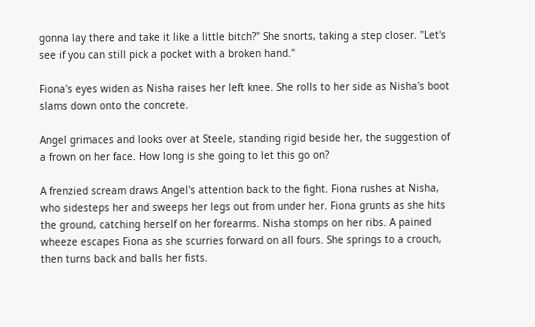gonna lay there and take it like a little bitch?" She snorts, taking a step closer. "Let's see if you can still pick a pocket with a broken hand."

Fiona's eyes widen as Nisha raises her left knee. She rolls to her side as Nisha's boot slams down onto the concrete.

Angel grimaces and looks over at Steele, standing rigid beside her, the suggestion of a frown on her face. How long is she going to let this go on?

A frenzied scream draws Angel's attention back to the fight. Fiona rushes at Nisha, who sidesteps her and sweeps her legs out from under her. Fiona grunts as she hits the ground, catching herself on her forearms. Nisha stomps on her ribs. A pained wheeze escapes Fiona as she scurries forward on all fours. She springs to a crouch, then turns back and balls her fists.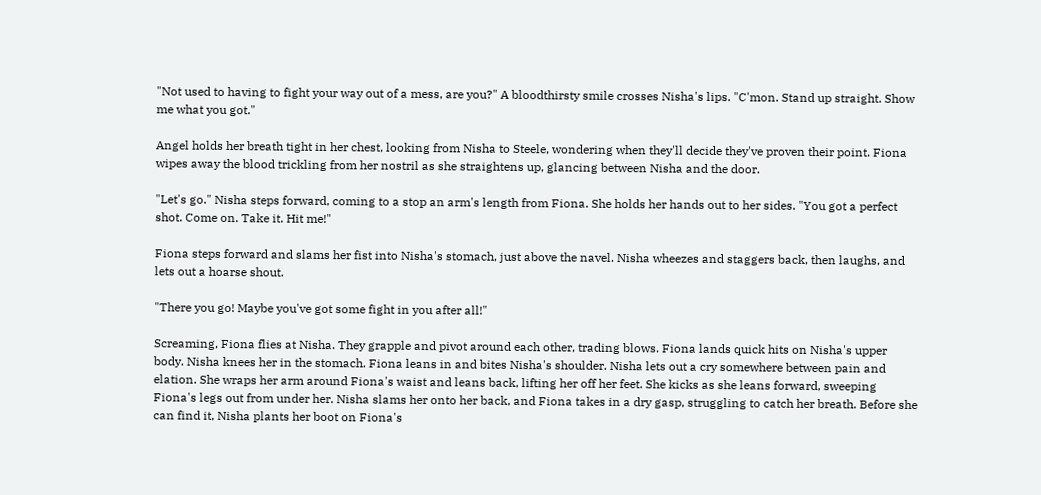"Not used to having to fight your way out of a mess, are you?" A bloodthirsty smile crosses Nisha's lips. "C'mon. Stand up straight. Show me what you got."

Angel holds her breath tight in her chest, looking from Nisha to Steele, wondering when they'll decide they've proven their point. Fiona wipes away the blood trickling from her nostril as she straightens up, glancing between Nisha and the door.

"Let's go." Nisha steps forward, coming to a stop an arm's length from Fiona. She holds her hands out to her sides. "You got a perfect shot. Come on. Take it. Hit me!"

Fiona steps forward and slams her fist into Nisha's stomach, just above the navel. Nisha wheezes and staggers back, then laughs, and lets out a hoarse shout.

"There you go! Maybe you've got some fight in you after all!"

Screaming, Fiona flies at Nisha. They grapple and pivot around each other, trading blows. Fiona lands quick hits on Nisha's upper body. Nisha knees her in the stomach. Fiona leans in and bites Nisha's shoulder. Nisha lets out a cry somewhere between pain and elation. She wraps her arm around Fiona's waist and leans back, lifting her off her feet. She kicks as she leans forward, sweeping Fiona's legs out from under her. Nisha slams her onto her back, and Fiona takes in a dry gasp, struggling to catch her breath. Before she can find it, Nisha plants her boot on Fiona's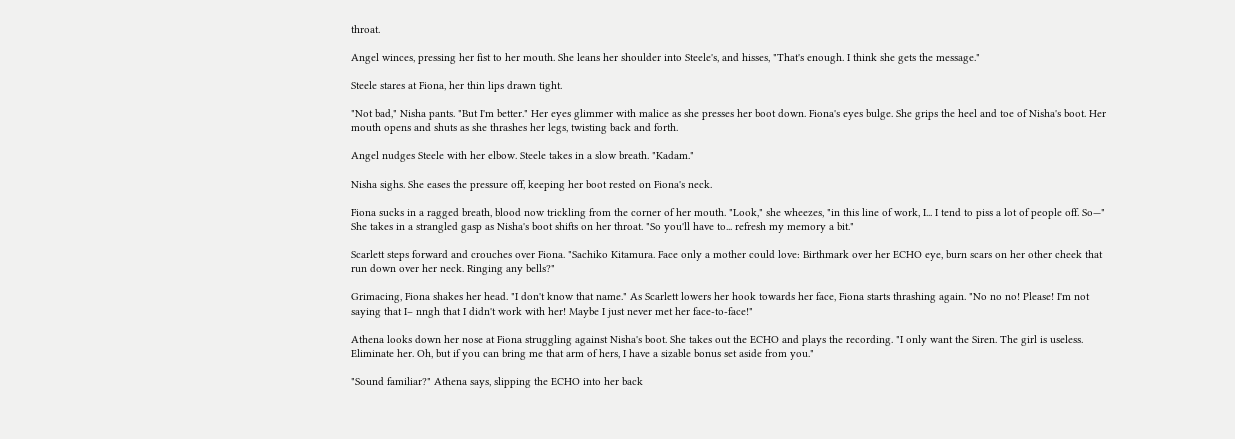throat.

Angel winces, pressing her fist to her mouth. She leans her shoulder into Steele's, and hisses, "That's enough. I think she gets the message."

Steele stares at Fiona, her thin lips drawn tight.

"Not bad," Nisha pants. "But I'm better." Her eyes glimmer with malice as she presses her boot down. Fiona's eyes bulge. She grips the heel and toe of Nisha's boot. Her mouth opens and shuts as she thrashes her legs, twisting back and forth.

Angel nudges Steele with her elbow. Steele takes in a slow breath. "Kadam."

Nisha sighs. She eases the pressure off, keeping her boot rested on Fiona's neck.

Fiona sucks in a ragged breath, blood now trickling from the corner of her mouth. "Look," she wheezes, "in this line of work, I... I tend to piss a lot of people off. So—" She takes in a strangled gasp as Nisha's boot shifts on her throat. "So you'll have to... refresh my memory a bit."

Scarlett steps forward and crouches over Fiona. "Sachiko Kitamura. Face only a mother could love: Birthmark over her ECHO eye, burn scars on her other cheek that run down over her neck. Ringing any bells?"

Grimacing, Fiona shakes her head. "I don't know that name." As Scarlett lowers her hook towards her face, Fiona starts thrashing again. "No no no! Please! I'm not saying that I– nngh that I didn't work with her! Maybe I just never met her face-to-face!"

Athena looks down her nose at Fiona struggling against Nisha's boot. She takes out the ECHO and plays the recording. "I only want the Siren. The girl is useless. Eliminate her. Oh, but if you can bring me that arm of hers, I have a sizable bonus set aside from you."

"Sound familiar?" Athena says, slipping the ECHO into her back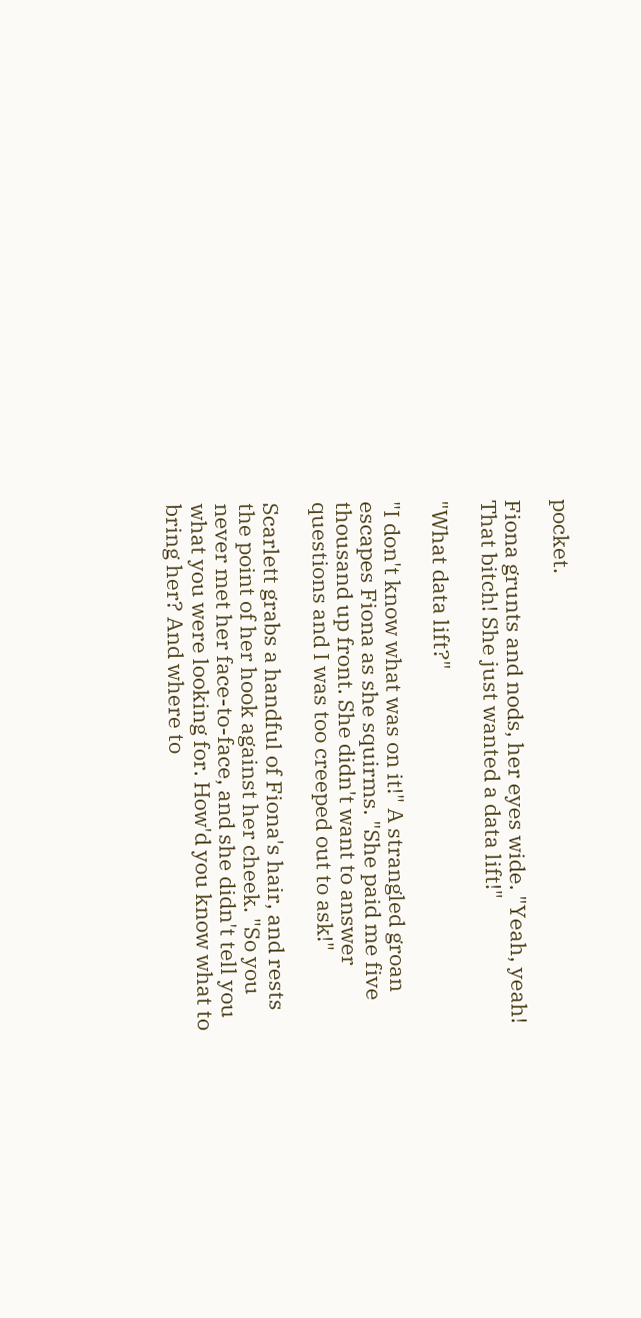pocket.

Fiona grunts and nods, her eyes wide. "Yeah, yeah! That bitch! She just wanted a data lift!"

"What data lift?"

"I don't know what was on it!" A strangled groan escapes Fiona as she squirms. "She paid me five thousand up front. She didn't want to answer questions and I was too creeped out to ask!"

Scarlett grabs a handful of Fiona's hair, and rests the point of her hook against her cheek. "So you never met her face-to-face, and she didn't tell you what you were looking for. How'd you know what to bring her? And where to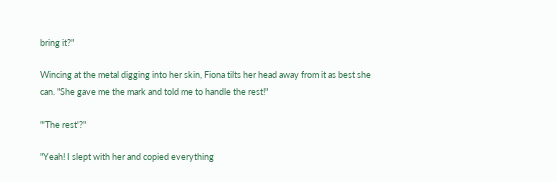bring it?"

Wincing at the metal digging into her skin, Fiona tilts her head away from it as best she can. "She gave me the mark and told me to handle the rest!"

"'The rest'?"

"Yeah! I slept with her and copied everything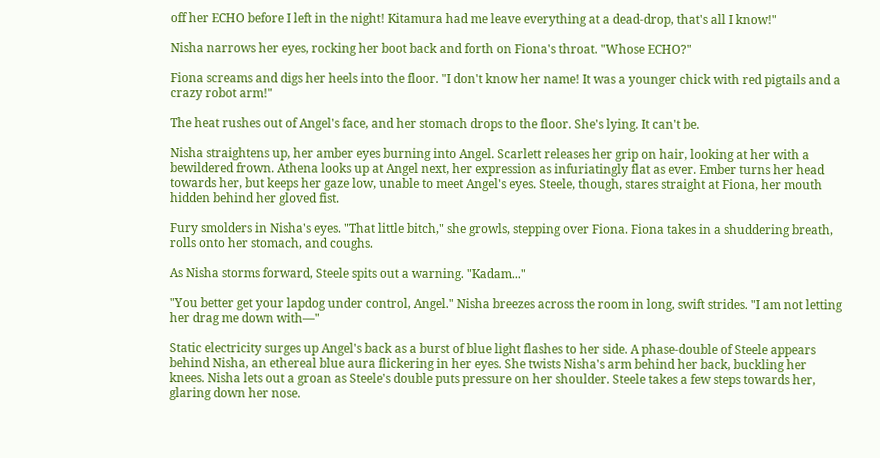off her ECHO before I left in the night! Kitamura had me leave everything at a dead-drop, that's all I know!"

Nisha narrows her eyes, rocking her boot back and forth on Fiona's throat. "Whose ECHO?"

Fiona screams and digs her heels into the floor. "I don't know her name! It was a younger chick with red pigtails and a crazy robot arm!"

The heat rushes out of Angel's face, and her stomach drops to the floor. She's lying. It can't be.

Nisha straightens up, her amber eyes burning into Angel. Scarlett releases her grip on hair, looking at her with a bewildered frown. Athena looks up at Angel next, her expression as infuriatingly flat as ever. Ember turns her head towards her, but keeps her gaze low, unable to meet Angel's eyes. Steele, though, stares straight at Fiona, her mouth hidden behind her gloved fist.

Fury smolders in Nisha's eyes. "That little bitch," she growls, stepping over Fiona. Fiona takes in a shuddering breath, rolls onto her stomach, and coughs.

As Nisha storms forward, Steele spits out a warning. "Kadam..."

"You better get your lapdog under control, Angel." Nisha breezes across the room in long, swift strides. "I am not letting her drag me down with—"

Static electricity surges up Angel's back as a burst of blue light flashes to her side. A phase-double of Steele appears behind Nisha, an ethereal blue aura flickering in her eyes. She twists Nisha's arm behind her back, buckling her knees. Nisha lets out a groan as Steele's double puts pressure on her shoulder. Steele takes a few steps towards her, glaring down her nose.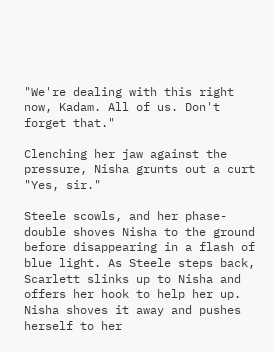"We're dealing with this right now, Kadam. All of us. Don't forget that."

Clenching her jaw against the pressure, Nisha grunts out a curt "Yes, sir."

Steele scowls, and her phase-double shoves Nisha to the ground before disappearing in a flash of blue light. As Steele steps back, Scarlett slinks up to Nisha and offers her hook to help her up. Nisha shoves it away and pushes herself to her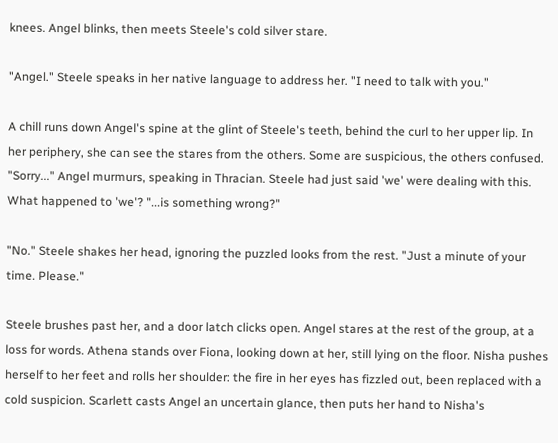knees. Angel blinks, then meets Steele's cold silver stare.

"Angel." Steele speaks in her native language to address her. "I need to talk with you."

A chill runs down Angel's spine at the glint of Steele's teeth, behind the curl to her upper lip. In her periphery, she can see the stares from the others. Some are suspicious, the others confused. "Sorry..." Angel murmurs, speaking in Thracian. Steele had just said 'we' were dealing with this. What happened to 'we'? "...is something wrong?"

"No." Steele shakes her head, ignoring the puzzled looks from the rest. "Just a minute of your time. Please."

Steele brushes past her, and a door latch clicks open. Angel stares at the rest of the group, at a loss for words. Athena stands over Fiona, looking down at her, still lying on the floor. Nisha pushes herself to her feet and rolls her shoulder: the fire in her eyes has fizzled out, been replaced with a cold suspicion. Scarlett casts Angel an uncertain glance, then puts her hand to Nisha's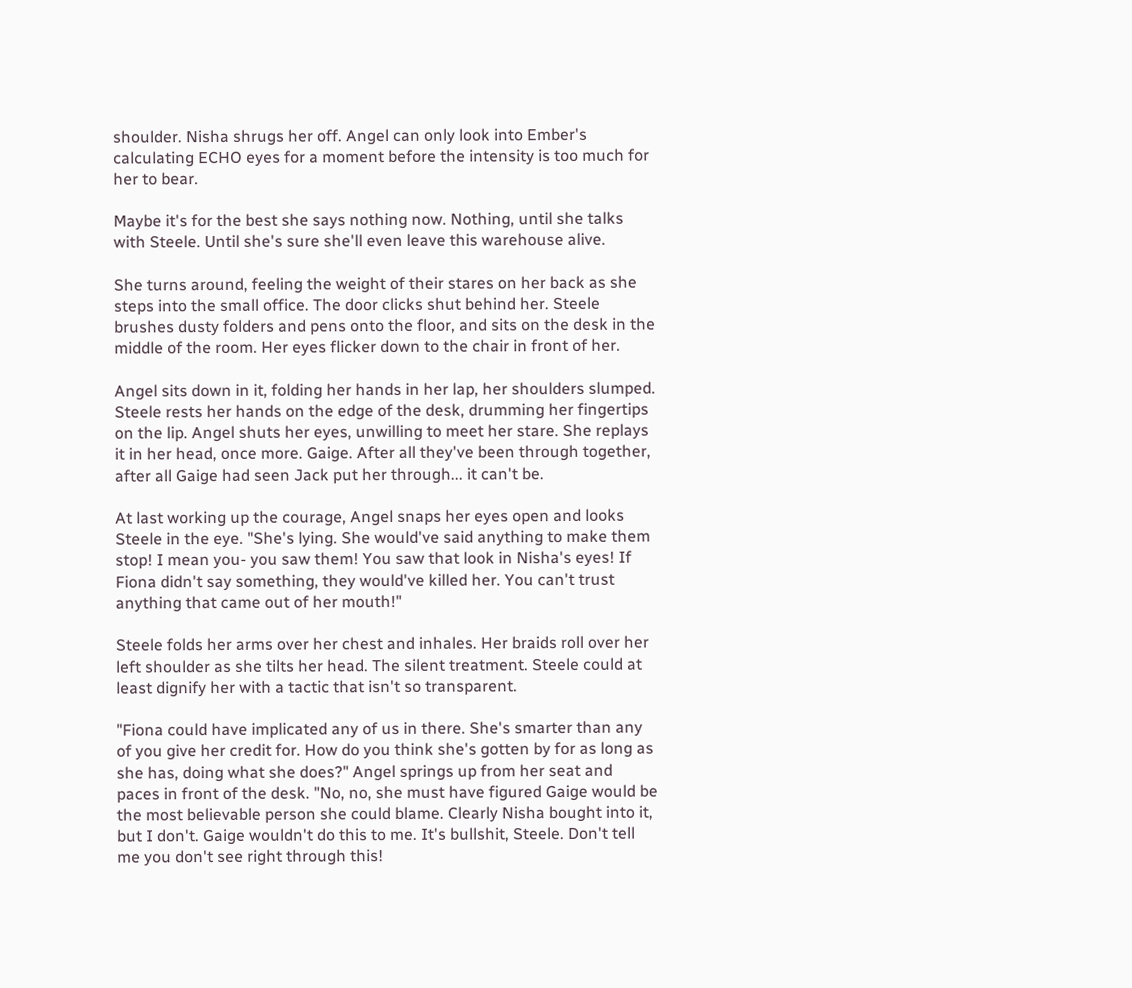shoulder. Nisha shrugs her off. Angel can only look into Ember's calculating ECHO eyes for a moment before the intensity is too much for her to bear.

Maybe it's for the best she says nothing now. Nothing, until she talks with Steele. Until she's sure she'll even leave this warehouse alive.

She turns around, feeling the weight of their stares on her back as she steps into the small office. The door clicks shut behind her. Steele brushes dusty folders and pens onto the floor, and sits on the desk in the middle of the room. Her eyes flicker down to the chair in front of her.

Angel sits down in it, folding her hands in her lap, her shoulders slumped. Steele rests her hands on the edge of the desk, drumming her fingertips on the lip. Angel shuts her eyes, unwilling to meet her stare. She replays it in her head, once more. Gaige. After all they've been through together, after all Gaige had seen Jack put her through... it can't be.

At last working up the courage, Angel snaps her eyes open and looks Steele in the eye. "She's lying. She would've said anything to make them stop! I mean you- you saw them! You saw that look in Nisha's eyes! If Fiona didn't say something, they would've killed her. You can't trust anything that came out of her mouth!"

Steele folds her arms over her chest and inhales. Her braids roll over her left shoulder as she tilts her head. The silent treatment. Steele could at least dignify her with a tactic that isn't so transparent.

"Fiona could have implicated any of us in there. She's smarter than any of you give her credit for. How do you think she's gotten by for as long as she has, doing what she does?" Angel springs up from her seat and paces in front of the desk. "No, no, she must have figured Gaige would be the most believable person she could blame. Clearly Nisha bought into it, but I don't. Gaige wouldn't do this to me. It's bullshit, Steele. Don't tell me you don't see right through this!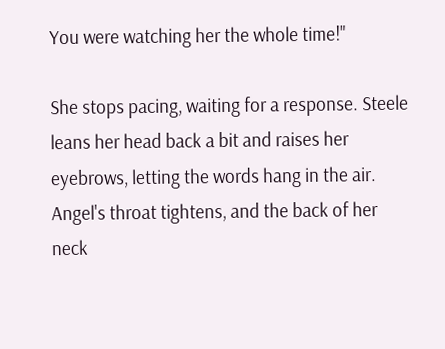You were watching her the whole time!"

She stops pacing, waiting for a response. Steele leans her head back a bit and raises her eyebrows, letting the words hang in the air. Angel's throat tightens, and the back of her neck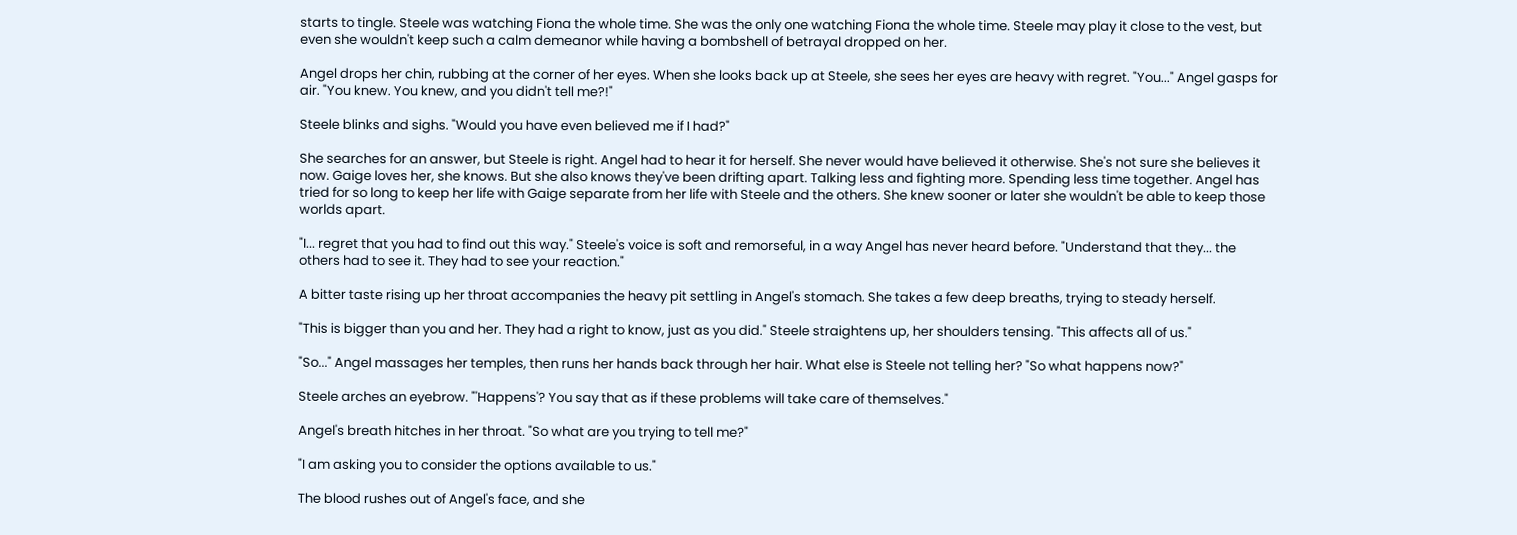starts to tingle. Steele was watching Fiona the whole time. She was the only one watching Fiona the whole time. Steele may play it close to the vest, but even she wouldn't keep such a calm demeanor while having a bombshell of betrayal dropped on her.

Angel drops her chin, rubbing at the corner of her eyes. When she looks back up at Steele, she sees her eyes are heavy with regret. "You..." Angel gasps for air. "You knew. You knew, and you didn't tell me?!"

Steele blinks and sighs. "Would you have even believed me if I had?"

She searches for an answer, but Steele is right. Angel had to hear it for herself. She never would have believed it otherwise. She's not sure she believes it now. Gaige loves her, she knows. But she also knows they've been drifting apart. Talking less and fighting more. Spending less time together. Angel has tried for so long to keep her life with Gaige separate from her life with Steele and the others. She knew sooner or later she wouldn't be able to keep those worlds apart.

"I... regret that you had to find out this way." Steele's voice is soft and remorseful, in a way Angel has never heard before. "Understand that they... the others had to see it. They had to see your reaction."

A bitter taste rising up her throat accompanies the heavy pit settling in Angel's stomach. She takes a few deep breaths, trying to steady herself.

"This is bigger than you and her. They had a right to know, just as you did." Steele straightens up, her shoulders tensing. "This affects all of us."

"So..." Angel massages her temples, then runs her hands back through her hair. What else is Steele not telling her? "So what happens now?"

Steele arches an eyebrow. "'Happens'? You say that as if these problems will take care of themselves."

Angel's breath hitches in her throat. "So what are you trying to tell me?"

"I am asking you to consider the options available to us."

The blood rushes out of Angel's face, and she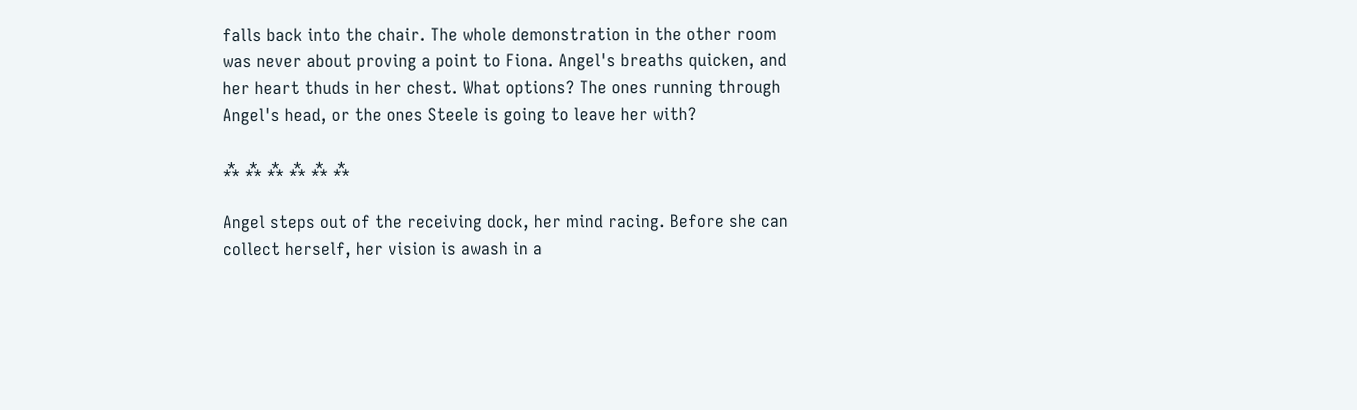falls back into the chair. The whole demonstration in the other room was never about proving a point to Fiona. Angel's breaths quicken, and her heart thuds in her chest. What options? The ones running through Angel's head, or the ones Steele is going to leave her with?

⁂ ⁂ ⁂ ⁂ ⁂ ⁂

Angel steps out of the receiving dock, her mind racing. Before she can collect herself, her vision is awash in a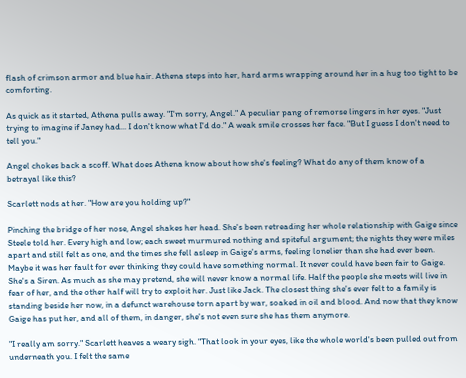flash of crimson armor and blue hair. Athena steps into her, hard arms wrapping around her in a hug too tight to be comforting.

As quick as it started, Athena pulls away. "I'm sorry, Angel." A peculiar pang of remorse lingers in her eyes. "Just trying to imagine if Janey had... I don't know what I'd do." A weak smile crosses her face. "But I guess I don't need to tell you."

Angel chokes back a scoff. What does Athena know about how she's feeling? What do any of them know of a betrayal like this?

Scarlett nods at her. "How are you holding up?"

Pinching the bridge of her nose, Angel shakes her head. She's been retreading her whole relationship with Gaige since Steele told her. Every high and low; each sweet murmured nothing and spiteful argument; the nights they were miles apart and still felt as one, and the times she fell asleep in Gaige's arms, feeling lonelier than she had ever been. Maybe it was her fault for ever thinking they could have something normal. It never could have been fair to Gaige. She's a Siren. As much as she may pretend, she will never know a normal life. Half the people she meets will live in fear of her, and the other half will try to exploit her. Just like Jack. The closest thing she's ever felt to a family is standing beside her now, in a defunct warehouse torn apart by war, soaked in oil and blood. And now that they know Gaige has put her, and all of them, in danger, she's not even sure she has them anymore.

"I really am sorry." Scarlett heaves a weary sigh. "That look in your eyes, like the whole world's been pulled out from underneath you. I felt the same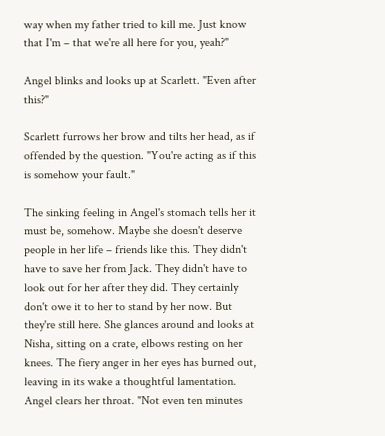way when my father tried to kill me. Just know that I'm – that we're all here for you, yeah?"

Angel blinks and looks up at Scarlett. "Even after this?"

Scarlett furrows her brow and tilts her head, as if offended by the question. "You're acting as if this is somehow your fault."

The sinking feeling in Angel's stomach tells her it must be, somehow. Maybe she doesn't deserve people in her life – friends like this. They didn't have to save her from Jack. They didn't have to look out for her after they did. They certainly don't owe it to her to stand by her now. But they're still here. She glances around and looks at Nisha, sitting on a crate, elbows resting on her knees. The fiery anger in her eyes has burned out, leaving in its wake a thoughtful lamentation. Angel clears her throat. "Not even ten minutes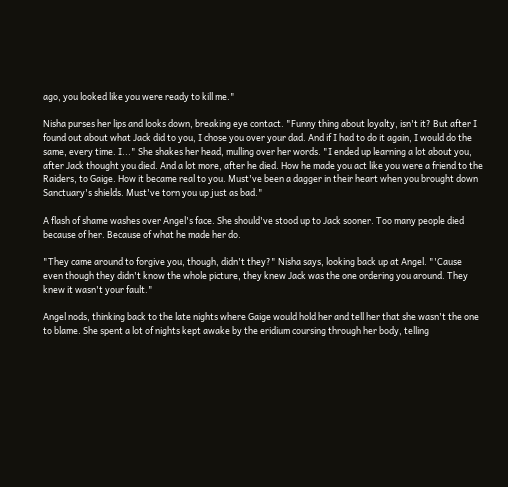ago, you looked like you were ready to kill me."

Nisha purses her lips and looks down, breaking eye contact. "Funny thing about loyalty, isn't it? But after I found out about what Jack did to you, I chose you over your dad. And if I had to do it again, I would do the same, every time. I..." She shakes her head, mulling over her words. "I ended up learning a lot about you, after Jack thought you died. And a lot more, after he died. How he made you act like you were a friend to the Raiders, to Gaige. How it became real to you. Must've been a dagger in their heart when you brought down Sanctuary's shields. Must've torn you up just as bad."

A flash of shame washes over Angel's face. She should've stood up to Jack sooner. Too many people died because of her. Because of what he made her do.

"They came around to forgive you, though, didn't they?" Nisha says, looking back up at Angel. "'Cause even though they didn't know the whole picture, they knew Jack was the one ordering you around. They knew it wasn't your fault."

Angel nods, thinking back to the late nights where Gaige would hold her and tell her that she wasn't the one to blame. She spent a lot of nights kept awake by the eridium coursing through her body, telling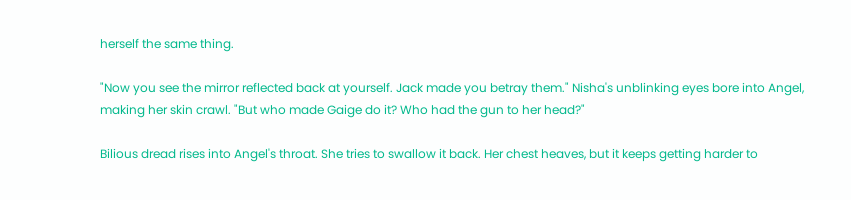herself the same thing.

"Now you see the mirror reflected back at yourself. Jack made you betray them." Nisha's unblinking eyes bore into Angel, making her skin crawl. "But who made Gaige do it? Who had the gun to her head?"

Bilious dread rises into Angel's throat. She tries to swallow it back. Her chest heaves, but it keeps getting harder to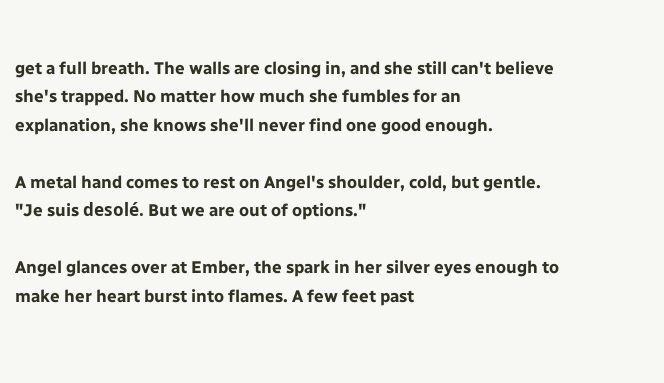get a full breath. The walls are closing in, and she still can't believe she's trapped. No matter how much she fumbles for an explanation, she knows she'll never find one good enough.

A metal hand comes to rest on Angel's shoulder, cold, but gentle. "Je suis desolé. But we are out of options."

Angel glances over at Ember, the spark in her silver eyes enough to make her heart burst into flames. A few feet past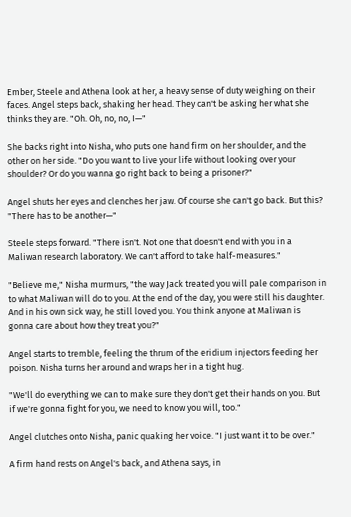Ember, Steele and Athena look at her, a heavy sense of duty weighing on their faces. Angel steps back, shaking her head. They can't be asking her what she thinks they are. "Oh. Oh, no, no, I—"

She backs right into Nisha, who puts one hand firm on her shoulder, and the other on her side. "Do you want to live your life without looking over your shoulder? Or do you wanna go right back to being a prisoner?"

Angel shuts her eyes and clenches her jaw. Of course she can't go back. But this? "There has to be another—"

Steele steps forward. "There isn't. Not one that doesn't end with you in a Maliwan research laboratory. We can't afford to take half-measures."

"Believe me," Nisha murmurs, "the way Jack treated you will pale comparison in to what Maliwan will do to you. At the end of the day, you were still his daughter. And in his own sick way, he still loved you. You think anyone at Maliwan is gonna care about how they treat you?"

Angel starts to tremble, feeling the thrum of the eridium injectors feeding her poison. Nisha turns her around and wraps her in a tight hug.

"We'll do everything we can to make sure they don't get their hands on you. But if we're gonna fight for you, we need to know you will, too."

Angel clutches onto Nisha, panic quaking her voice. "I just want it to be over."

A firm hand rests on Angel's back, and Athena says, in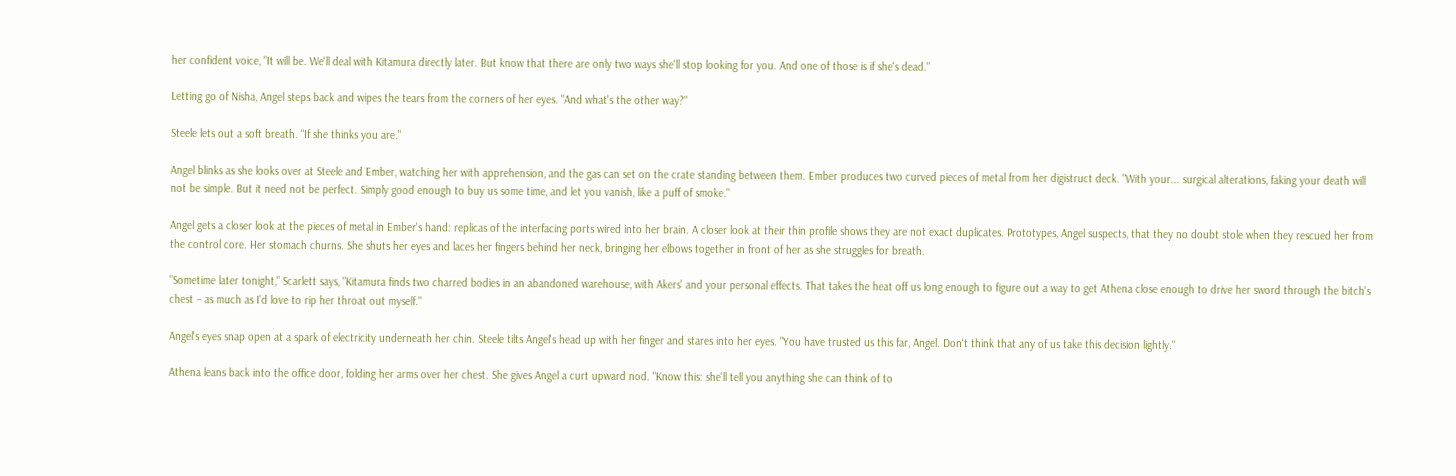her confident voice, "It will be. We'll deal with Kitamura directly later. But know that there are only two ways she'll stop looking for you. And one of those is if she's dead."

Letting go of Nisha, Angel steps back and wipes the tears from the corners of her eyes. "And what's the other way?"

Steele lets out a soft breath. "If she thinks you are."

Angel blinks as she looks over at Steele and Ember, watching her with apprehension, and the gas can set on the crate standing between them. Ember produces two curved pieces of metal from her digistruct deck. "With your... surgical alterations, faking your death will not be simple. But it need not be perfect. Simply good enough to buy us some time, and let you vanish, like a puff of smoke."

Angel gets a closer look at the pieces of metal in Ember's hand: replicas of the interfacing ports wired into her brain. A closer look at their thin profile shows they are not exact duplicates. Prototypes, Angel suspects, that they no doubt stole when they rescued her from the control core. Her stomach churns. She shuts her eyes and laces her fingers behind her neck, bringing her elbows together in front of her as she struggles for breath.

"Sometime later tonight," Scarlett says, "Kitamura finds two charred bodies in an abandoned warehouse, with Akers' and your personal effects. That takes the heat off us long enough to figure out a way to get Athena close enough to drive her sword through the bitch's chest – as much as I'd love to rip her throat out myself."

Angel's eyes snap open at a spark of electricity underneath her chin. Steele tilts Angel's head up with her finger and stares into her eyes. "You have trusted us this far, Angel. Don't think that any of us take this decision lightly."

Athena leans back into the office door, folding her arms over her chest. She gives Angel a curt upward nod. "Know this: she'll tell you anything she can think of to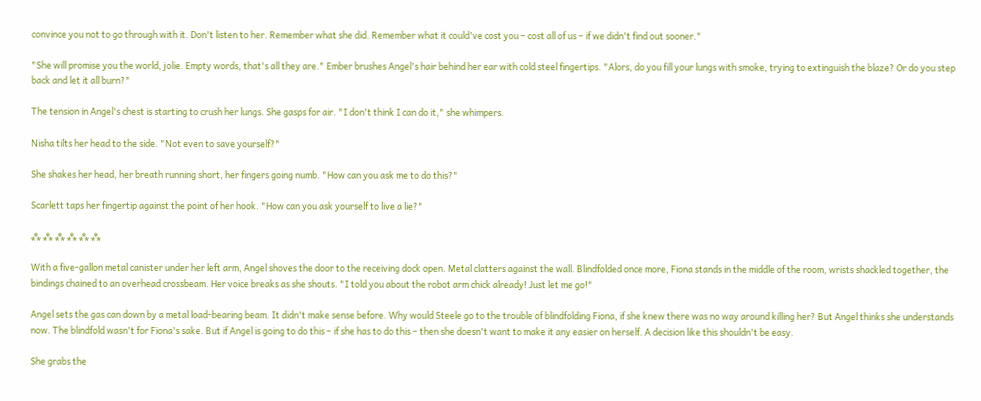convince you not to go through with it. Don't listen to her. Remember what she did. Remember what it could've cost you – cost all of us – if we didn't find out sooner."

"She will promise you the world, jolie. Empty words, that's all they are." Ember brushes Angel's hair behind her ear with cold steel fingertips. "Alors, do you fill your lungs with smoke, trying to extinguish the blaze? Or do you step back and let it all burn?"

The tension in Angel's chest is starting to crush her lungs. She gasps for air. "I don't think I can do it," she whimpers.

Nisha tilts her head to the side. "Not even to save yourself?"

She shakes her head, her breath running short, her fingers going numb. "How can you ask me to do this?"

Scarlett taps her fingertip against the point of her hook. "How can you ask yourself to live a lie?"

⁂ ⁂ ⁂ ⁂ ⁂ ⁂

With a five-gallon metal canister under her left arm, Angel shoves the door to the receiving dock open. Metal clatters against the wall. Blindfolded once more, Fiona stands in the middle of the room, wrists shackled together, the bindings chained to an overhead crossbeam. Her voice breaks as she shouts. "I told you about the robot arm chick already! Just let me go!"

Angel sets the gas can down by a metal load-bearing beam. It didn't make sense before. Why would Steele go to the trouble of blindfolding Fiona, if she knew there was no way around killing her? But Angel thinks she understands now. The blindfold wasn't for Fiona's sake. But if Angel is going to do this – if she has to do this – then she doesn't want to make it any easier on herself. A decision like this shouldn't be easy.

She grabs the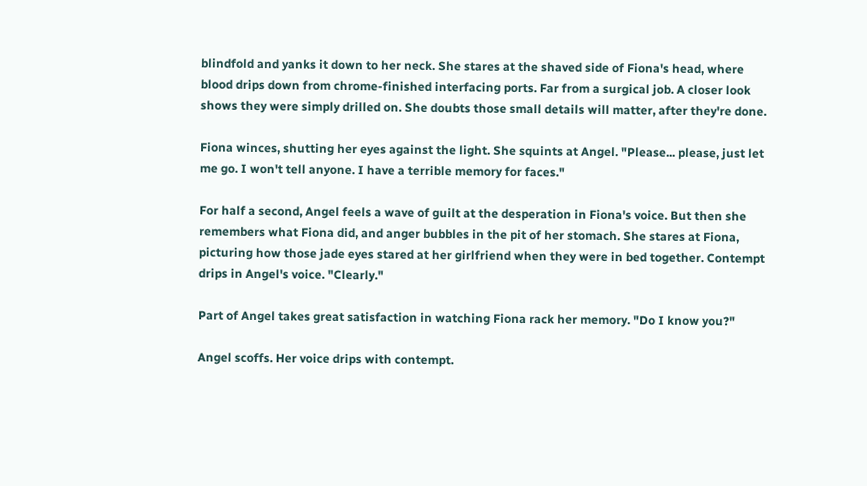blindfold and yanks it down to her neck. She stares at the shaved side of Fiona's head, where blood drips down from chrome-finished interfacing ports. Far from a surgical job. A closer look shows they were simply drilled on. She doubts those small details will matter, after they're done.

Fiona winces, shutting her eyes against the light. She squints at Angel. "Please... please, just let me go. I won't tell anyone. I have a terrible memory for faces."

For half a second, Angel feels a wave of guilt at the desperation in Fiona's voice. But then she remembers what Fiona did, and anger bubbles in the pit of her stomach. She stares at Fiona, picturing how those jade eyes stared at her girlfriend when they were in bed together. Contempt drips in Angel's voice. "Clearly."

Part of Angel takes great satisfaction in watching Fiona rack her memory. "Do I know you?"

Angel scoffs. Her voice drips with contempt.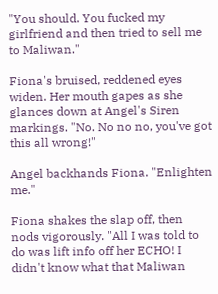"You should. You fucked my girlfriend and then tried to sell me to Maliwan."

Fiona's bruised, reddened eyes widen. Her mouth gapes as she glances down at Angel's Siren markings. "No. No no no, you've got this all wrong!"

Angel backhands Fiona. "Enlighten me."

Fiona shakes the slap off, then nods vigorously. "All I was told to do was lift info off her ECHO! I didn't know what that Maliwan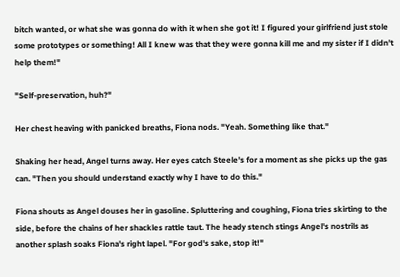bitch wanted, or what she was gonna do with it when she got it! I figured your girlfriend just stole some prototypes or something! All I knew was that they were gonna kill me and my sister if I didn't help them!"

"Self-preservation, huh?"

Her chest heaving with panicked breaths, Fiona nods. "Yeah. Something like that."

Shaking her head, Angel turns away. Her eyes catch Steele's for a moment as she picks up the gas can. "Then you should understand exactly why I have to do this."

Fiona shouts as Angel douses her in gasoline. Spluttering and coughing, Fiona tries skirting to the side, before the chains of her shackles rattle taut. The heady stench stings Angel's nostrils as another splash soaks Fiona's right lapel. "For god's sake, stop it!"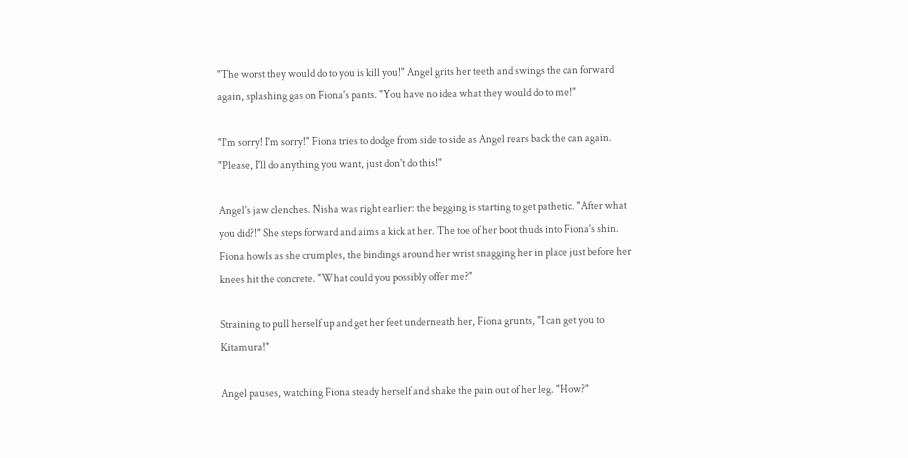"The worst they would do to you is kill you!" Angel grits her teeth and swings the can forward again, splashing gas on Fiona's pants. "You have no idea what they would do to me!"

"I'm sorry! I'm sorry!" Fiona tries to dodge from side to side as Angel rears back the can again. "Please, I'll do anything you want, just don't do this!"

Angel's jaw clenches. Nisha was right earlier: the begging is starting to get pathetic. "After what you did?!" She steps forward and aims a kick at her. The toe of her boot thuds into Fiona's shin. Fiona howls as she crumples, the bindings around her wrist snagging her in place just before her knees hit the concrete. "What could you possibly offer me?"

Straining to pull herself up and get her feet underneath her, Fiona grunts, "I can get you to Kitamura!"

Angel pauses, watching Fiona steady herself and shake the pain out of her leg. "How?"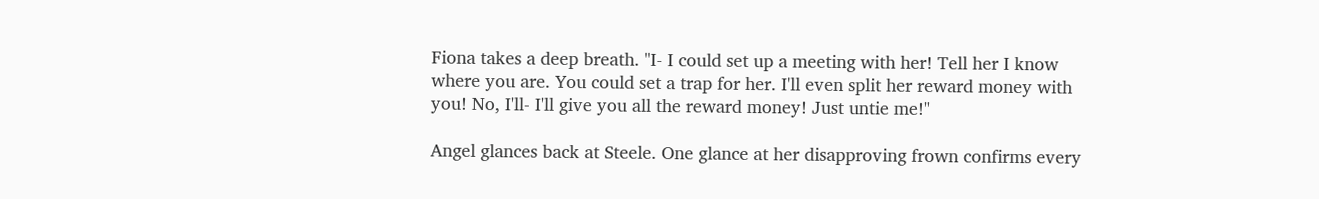Fiona takes a deep breath. "I- I could set up a meeting with her! Tell her I know where you are. You could set a trap for her. I'll even split her reward money with you! No, I'll- I'll give you all the reward money! Just untie me!"

Angel glances back at Steele. One glance at her disapproving frown confirms every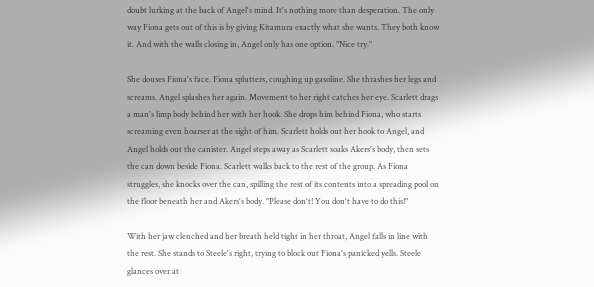doubt lurking at the back of Angel's mind. It's nothing more than desperation. The only way Fiona gets out of this is by giving Kitamura exactly what she wants. They both know it. And with the walls closing in, Angel only has one option. "Nice try."

She douses Fiona's face. Fiona splutters, coughing up gasoline. She thrashes her legs and screams. Angel splashes her again. Movement to her right catches her eye. Scarlett drags a man's limp body behind her with her hook. She drops him behind Fiona, who starts screaming even hoarser at the sight of him. Scarlett holds out her hook to Angel, and Angel holds out the canister. Angel steps away as Scarlett soaks Akers's body, then sets the can down beside Fiona. Scarlett walks back to the rest of the group. As Fiona struggles, she knocks over the can, spilling the rest of its contents into a spreading pool on the floor beneath her and Akers's body. "Please don't! You don't have to do this!"

With her jaw clenched and her breath held tight in her throat, Angel falls in line with the rest. She stands to Steele's right, trying to block out Fiona's panicked yells. Steele glances over at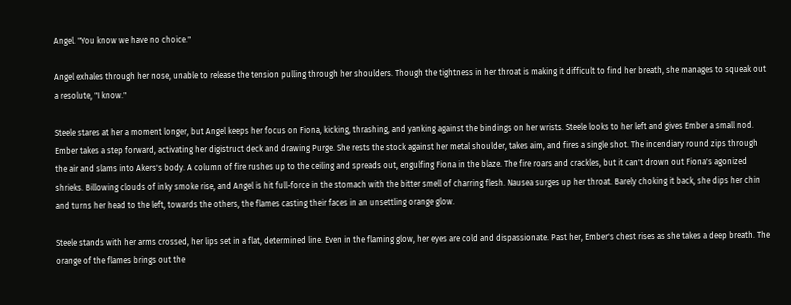Angel. "You know we have no choice."

Angel exhales through her nose, unable to release the tension pulling through her shoulders. Though the tightness in her throat is making it difficult to find her breath, she manages to squeak out a resolute, "I know."

Steele stares at her a moment longer, but Angel keeps her focus on Fiona, kicking, thrashing, and yanking against the bindings on her wrists. Steele looks to her left and gives Ember a small nod. Ember takes a step forward, activating her digistruct deck and drawing Purge. She rests the stock against her metal shoulder, takes aim, and fires a single shot. The incendiary round zips through the air and slams into Akers's body. A column of fire rushes up to the ceiling and spreads out, engulfing Fiona in the blaze. The fire roars and crackles, but it can't drown out Fiona's agonized shrieks. Billowing clouds of inky smoke rise, and Angel is hit full-force in the stomach with the bitter smell of charring flesh. Nausea surges up her throat. Barely choking it back, she dips her chin and turns her head to the left, towards the others, the flames casting their faces in an unsettling orange glow.

Steele stands with her arms crossed, her lips set in a flat, determined line. Even in the flaming glow, her eyes are cold and dispassionate. Past her, Ember's chest rises as she takes a deep breath. The orange of the flames brings out the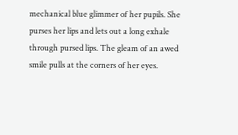mechanical blue glimmer of her pupils. She purses her lips and lets out a long exhale through pursed lips. The gleam of an awed smile pulls at the corners of her eyes.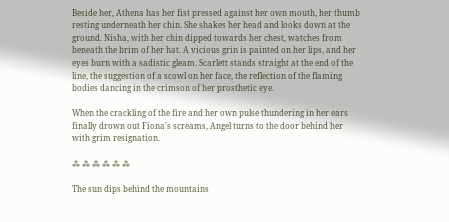Beside her, Athena has her fist pressed against her own mouth, her thumb resting underneath her chin. She shakes her head and looks down at the ground. Nisha, with her chin dipped towards her chest, watches from beneath the brim of her hat. A vicious grin is painted on her lips, and her eyes burn with a sadistic gleam. Scarlett stands straight at the end of the line, the suggestion of a scowl on her face, the reflection of the flaming bodies dancing in the crimson of her prosthetic eye.

When the crackling of the fire and her own pulse thundering in her ears finally drown out Fiona's screams, Angel turns to the door behind her with grim resignation.

⁂ ⁂ ⁂ ⁂ ⁂ ⁂

The sun dips behind the mountains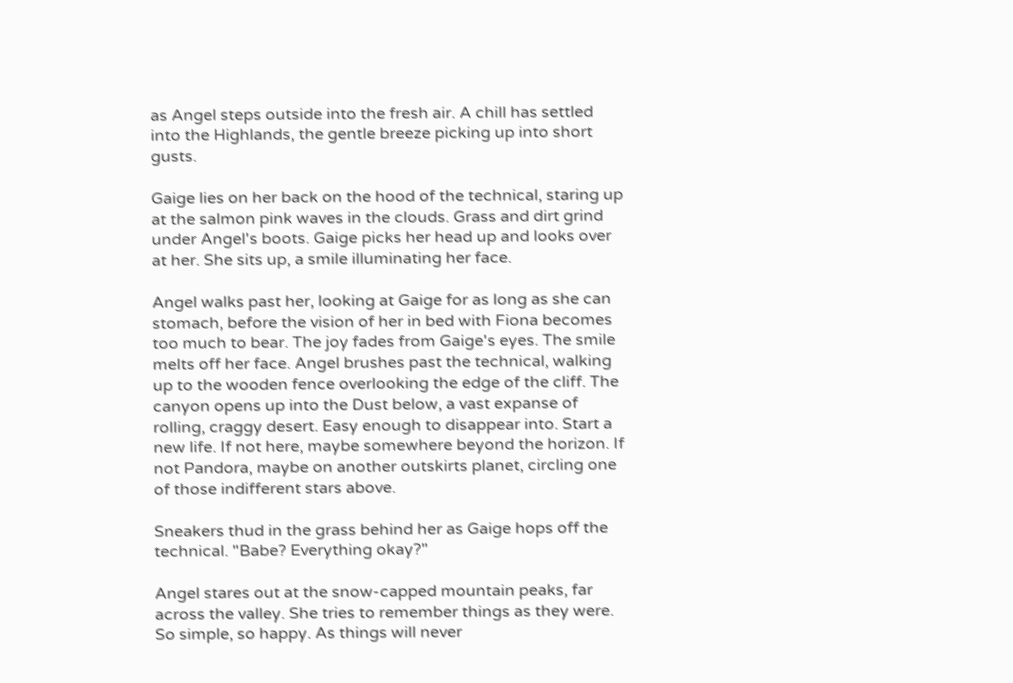as Angel steps outside into the fresh air. A chill has settled into the Highlands, the gentle breeze picking up into short gusts.

Gaige lies on her back on the hood of the technical, staring up at the salmon pink waves in the clouds. Grass and dirt grind under Angel's boots. Gaige picks her head up and looks over at her. She sits up, a smile illuminating her face.

Angel walks past her, looking at Gaige for as long as she can stomach, before the vision of her in bed with Fiona becomes too much to bear. The joy fades from Gaige's eyes. The smile melts off her face. Angel brushes past the technical, walking up to the wooden fence overlooking the edge of the cliff. The canyon opens up into the Dust below, a vast expanse of rolling, craggy desert. Easy enough to disappear into. Start a new life. If not here, maybe somewhere beyond the horizon. If not Pandora, maybe on another outskirts planet, circling one of those indifferent stars above.

Sneakers thud in the grass behind her as Gaige hops off the technical. "Babe? Everything okay?"

Angel stares out at the snow-capped mountain peaks, far across the valley. She tries to remember things as they were. So simple, so happy. As things will never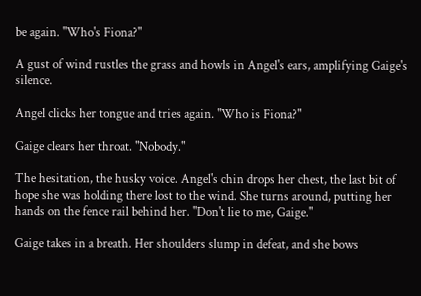be again. "Who's Fiona?"

A gust of wind rustles the grass and howls in Angel's ears, amplifying Gaige's silence.

Angel clicks her tongue and tries again. "Who is Fiona?"

Gaige clears her throat. "Nobody."

The hesitation, the husky voice. Angel's chin drops her chest, the last bit of hope she was holding there lost to the wind. She turns around, putting her hands on the fence rail behind her. "Don't lie to me, Gaige."

Gaige takes in a breath. Her shoulders slump in defeat, and she bows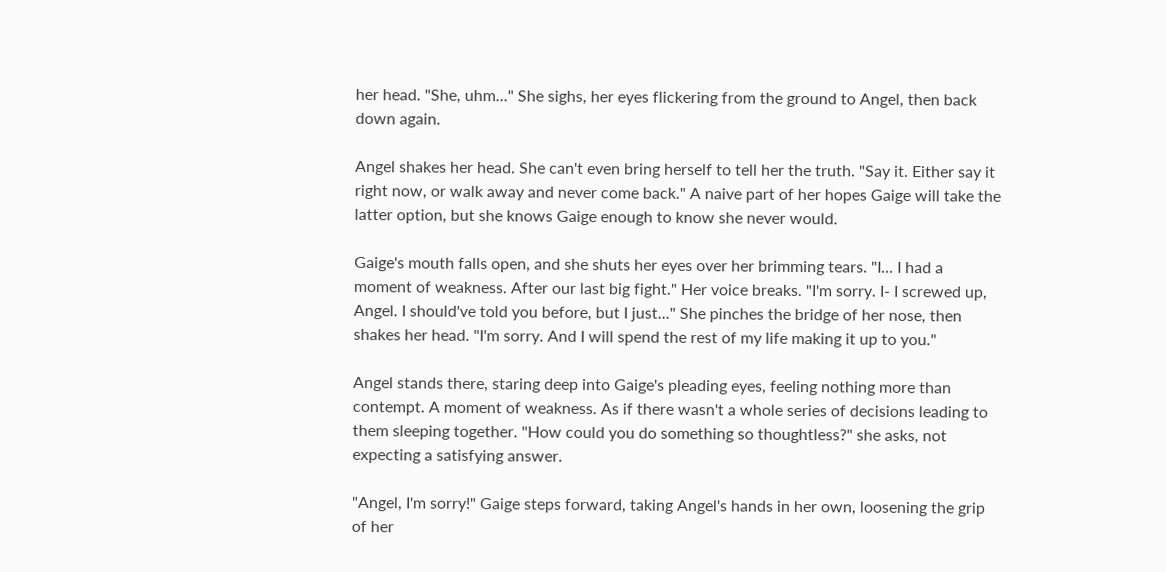her head. "She, uhm..." She sighs, her eyes flickering from the ground to Angel, then back down again.

Angel shakes her head. She can't even bring herself to tell her the truth. "Say it. Either say it right now, or walk away and never come back." A naive part of her hopes Gaige will take the latter option, but she knows Gaige enough to know she never would.

Gaige's mouth falls open, and she shuts her eyes over her brimming tears. "I... I had a moment of weakness. After our last big fight." Her voice breaks. "I'm sorry. I- I screwed up, Angel. I should've told you before, but I just..." She pinches the bridge of her nose, then shakes her head. "I'm sorry. And I will spend the rest of my life making it up to you."

Angel stands there, staring deep into Gaige's pleading eyes, feeling nothing more than contempt. A moment of weakness. As if there wasn't a whole series of decisions leading to them sleeping together. "How could you do something so thoughtless?" she asks, not expecting a satisfying answer.

"Angel, I'm sorry!" Gaige steps forward, taking Angel's hands in her own, loosening the grip of her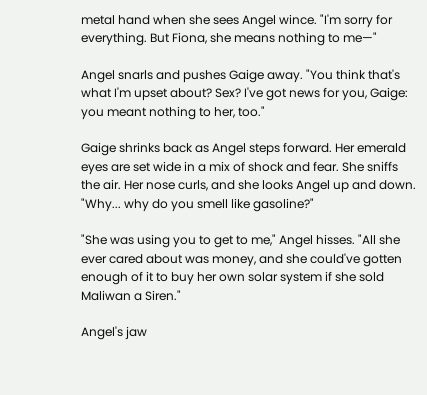metal hand when she sees Angel wince. "I'm sorry for everything. But Fiona, she means nothing to me—"

Angel snarls and pushes Gaige away. "You think that's what I'm upset about? Sex? I've got news for you, Gaige: you meant nothing to her, too."

Gaige shrinks back as Angel steps forward. Her emerald eyes are set wide in a mix of shock and fear. She sniffs the air. Her nose curls, and she looks Angel up and down. "Why... why do you smell like gasoline?"

"She was using you to get to me," Angel hisses. "All she ever cared about was money, and she could've gotten enough of it to buy her own solar system if she sold Maliwan a Siren."

Angel's jaw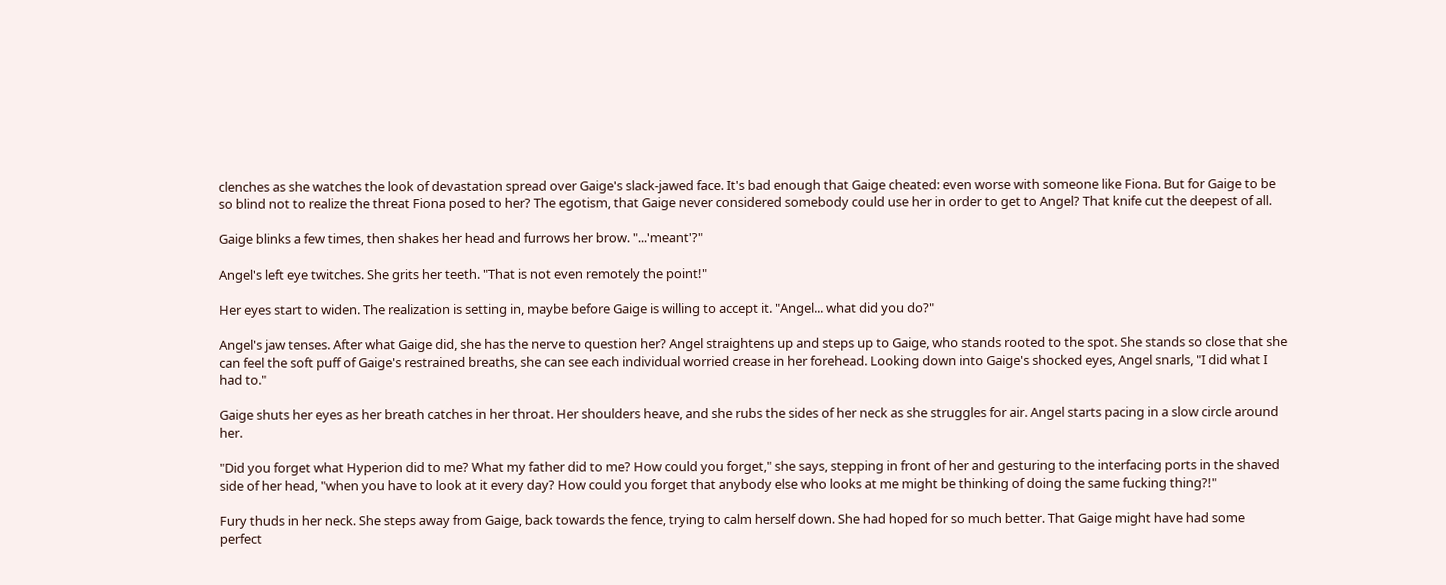clenches as she watches the look of devastation spread over Gaige's slack-jawed face. It's bad enough that Gaige cheated: even worse with someone like Fiona. But for Gaige to be so blind not to realize the threat Fiona posed to her? The egotism, that Gaige never considered somebody could use her in order to get to Angel? That knife cut the deepest of all.

Gaige blinks a few times, then shakes her head and furrows her brow. "...'meant'?"

Angel's left eye twitches. She grits her teeth. "That is not even remotely the point!"

Her eyes start to widen. The realization is setting in, maybe before Gaige is willing to accept it. "Angel... what did you do?"

Angel's jaw tenses. After what Gaige did, she has the nerve to question her? Angel straightens up and steps up to Gaige, who stands rooted to the spot. She stands so close that she can feel the soft puff of Gaige's restrained breaths, she can see each individual worried crease in her forehead. Looking down into Gaige's shocked eyes, Angel snarls, "I did what I had to."

Gaige shuts her eyes as her breath catches in her throat. Her shoulders heave, and she rubs the sides of her neck as she struggles for air. Angel starts pacing in a slow circle around her.

"Did you forget what Hyperion did to me? What my father did to me? How could you forget," she says, stepping in front of her and gesturing to the interfacing ports in the shaved side of her head, "when you have to look at it every day? How could you forget that anybody else who looks at me might be thinking of doing the same fucking thing?!"

Fury thuds in her neck. She steps away from Gaige, back towards the fence, trying to calm herself down. She had hoped for so much better. That Gaige might have had some perfect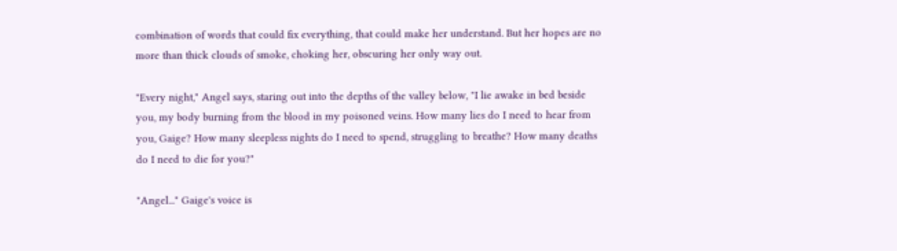combination of words that could fix everything, that could make her understand. But her hopes are no more than thick clouds of smoke, choking her, obscuring her only way out.

"Every night," Angel says, staring out into the depths of the valley below, "I lie awake in bed beside you, my body burning from the blood in my poisoned veins. How many lies do I need to hear from you, Gaige? How many sleepless nights do I need to spend, struggling to breathe? How many deaths do I need to die for you?"

"Angel..." Gaige's voice is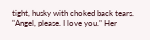tight, husky with choked back tears. "Angel, please. I love you." Her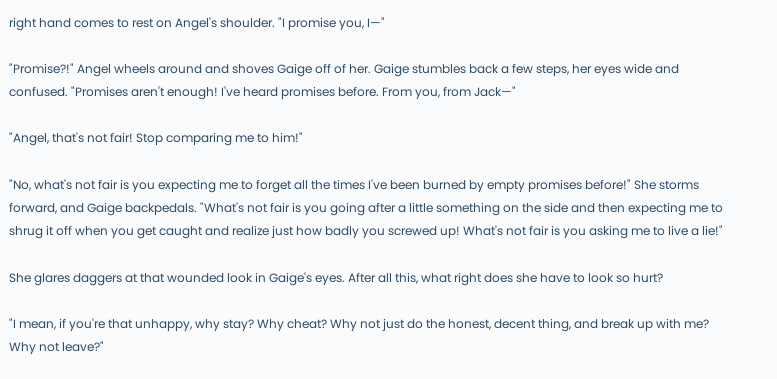right hand comes to rest on Angel's shoulder. "I promise you, I—"

"Promise?!" Angel wheels around and shoves Gaige off of her. Gaige stumbles back a few steps, her eyes wide and confused. "Promises aren't enough! I've heard promises before. From you, from Jack—"

"Angel, that's not fair! Stop comparing me to him!"

"No, what's not fair is you expecting me to forget all the times I've been burned by empty promises before!" She storms forward, and Gaige backpedals. "What's not fair is you going after a little something on the side and then expecting me to shrug it off when you get caught and realize just how badly you screwed up! What's not fair is you asking me to live a lie!"

She glares daggers at that wounded look in Gaige's eyes. After all this, what right does she have to look so hurt?

"I mean, if you're that unhappy, why stay? Why cheat? Why not just do the honest, decent thing, and break up with me? Why not leave?"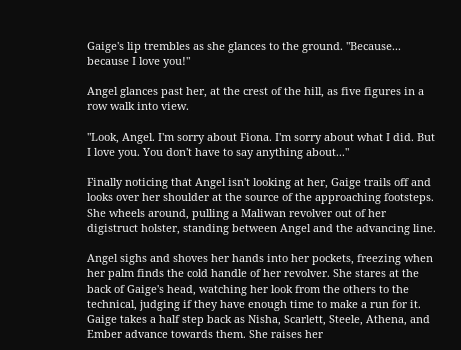Gaige's lip trembles as she glances to the ground. "Because... because I love you!"

Angel glances past her, at the crest of the hill, as five figures in a row walk into view.

"Look, Angel. I'm sorry about Fiona. I'm sorry about what I did. But I love you. You don't have to say anything about..."

Finally noticing that Angel isn't looking at her, Gaige trails off and looks over her shoulder at the source of the approaching footsteps. She wheels around, pulling a Maliwan revolver out of her digistruct holster, standing between Angel and the advancing line.

Angel sighs and shoves her hands into her pockets, freezing when her palm finds the cold handle of her revolver. She stares at the back of Gaige's head, watching her look from the others to the technical, judging if they have enough time to make a run for it. Gaige takes a half step back as Nisha, Scarlett, Steele, Athena, and Ember advance towards them. She raises her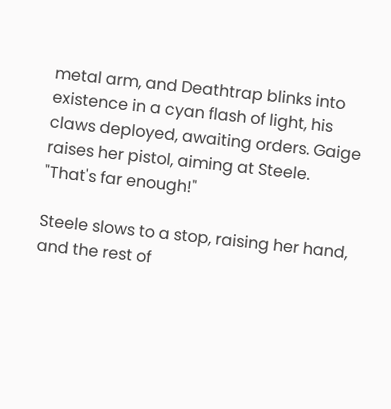metal arm, and Deathtrap blinks into existence in a cyan flash of light, his claws deployed, awaiting orders. Gaige raises her pistol, aiming at Steele. "That's far enough!"

Steele slows to a stop, raising her hand, and the rest of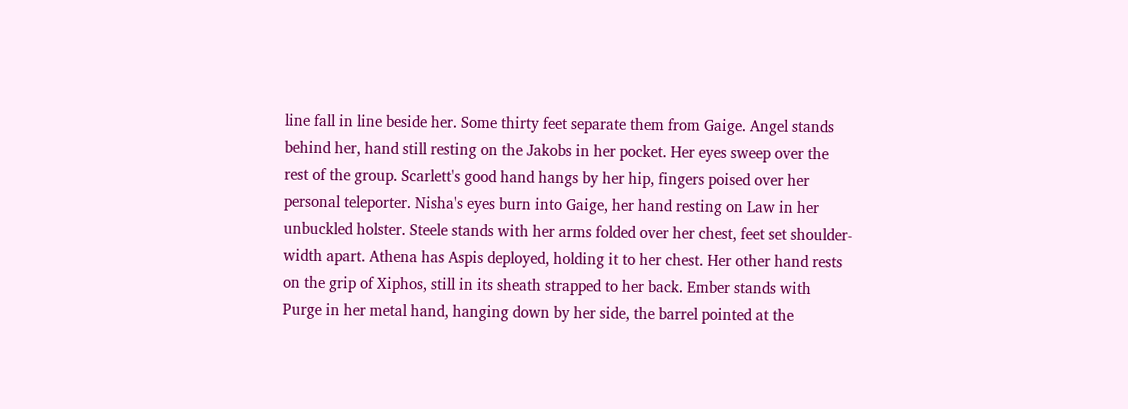line fall in line beside her. Some thirty feet separate them from Gaige. Angel stands behind her, hand still resting on the Jakobs in her pocket. Her eyes sweep over the rest of the group. Scarlett's good hand hangs by her hip, fingers poised over her personal teleporter. Nisha's eyes burn into Gaige, her hand resting on Law in her unbuckled holster. Steele stands with her arms folded over her chest, feet set shoulder-width apart. Athena has Aspis deployed, holding it to her chest. Her other hand rests on the grip of Xiphos, still in its sheath strapped to her back. Ember stands with Purge in her metal hand, hanging down by her side, the barrel pointed at the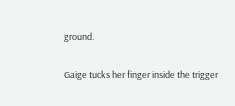ground.

Gaige tucks her finger inside the trigger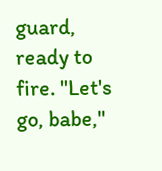guard, ready to fire. "Let's go, babe,"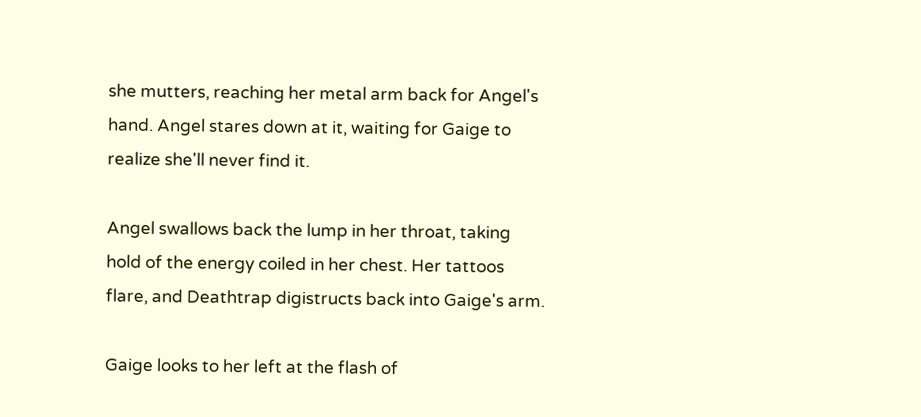she mutters, reaching her metal arm back for Angel's hand. Angel stares down at it, waiting for Gaige to realize she'll never find it.

Angel swallows back the lump in her throat, taking hold of the energy coiled in her chest. Her tattoos flare, and Deathtrap digistructs back into Gaige's arm.

Gaige looks to her left at the flash of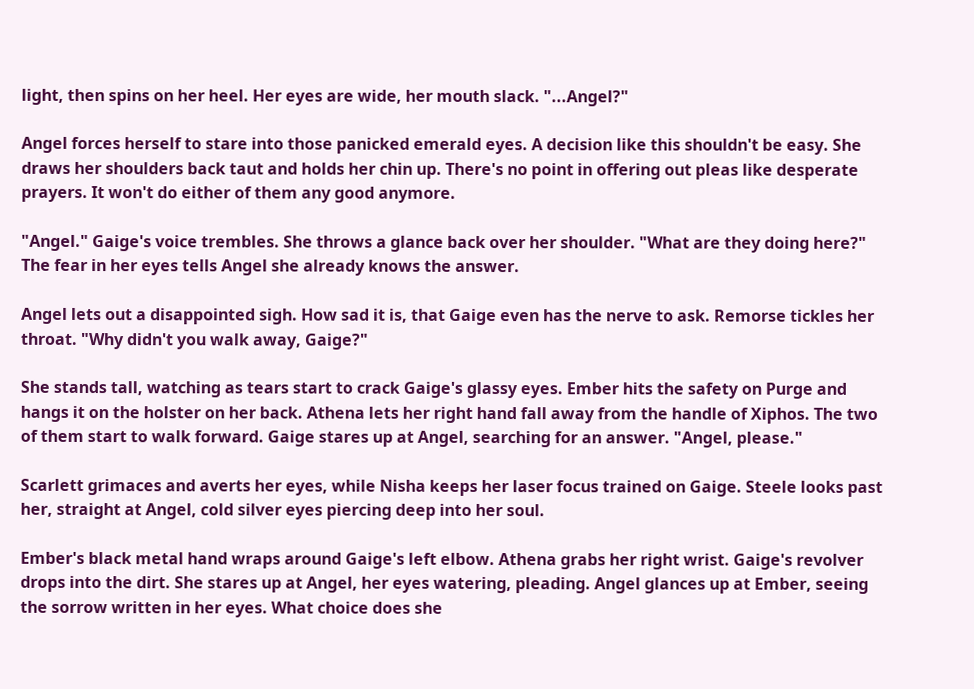light, then spins on her heel. Her eyes are wide, her mouth slack. "...Angel?"

Angel forces herself to stare into those panicked emerald eyes. A decision like this shouldn't be easy. She draws her shoulders back taut and holds her chin up. There's no point in offering out pleas like desperate prayers. It won't do either of them any good anymore.

"Angel." Gaige's voice trembles. She throws a glance back over her shoulder. "What are they doing here?" The fear in her eyes tells Angel she already knows the answer.

Angel lets out a disappointed sigh. How sad it is, that Gaige even has the nerve to ask. Remorse tickles her throat. "Why didn't you walk away, Gaige?"

She stands tall, watching as tears start to crack Gaige's glassy eyes. Ember hits the safety on Purge and hangs it on the holster on her back. Athena lets her right hand fall away from the handle of Xiphos. The two of them start to walk forward. Gaige stares up at Angel, searching for an answer. "Angel, please."

Scarlett grimaces and averts her eyes, while Nisha keeps her laser focus trained on Gaige. Steele looks past her, straight at Angel, cold silver eyes piercing deep into her soul.

Ember's black metal hand wraps around Gaige's left elbow. Athena grabs her right wrist. Gaige's revolver drops into the dirt. She stares up at Angel, her eyes watering, pleading. Angel glances up at Ember, seeing the sorrow written in her eyes. What choice does she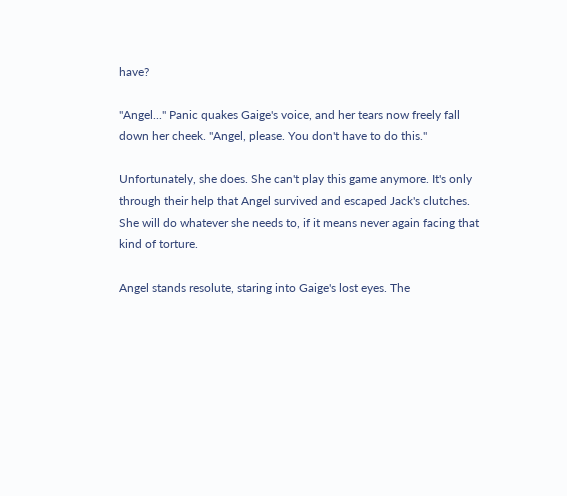have?

"Angel..." Panic quakes Gaige's voice, and her tears now freely fall down her cheek. "Angel, please. You don't have to do this."

Unfortunately, she does. She can't play this game anymore. It's only through their help that Angel survived and escaped Jack's clutches. She will do whatever she needs to, if it means never again facing that kind of torture.

Angel stands resolute, staring into Gaige's lost eyes. The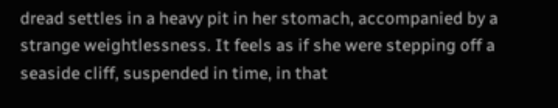dread settles in a heavy pit in her stomach, accompanied by a strange weightlessness. It feels as if she were stepping off a seaside cliff, suspended in time, in that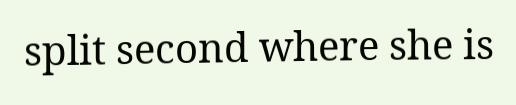split second where she is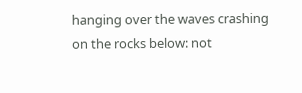hanging over the waves crashing on the rocks below: not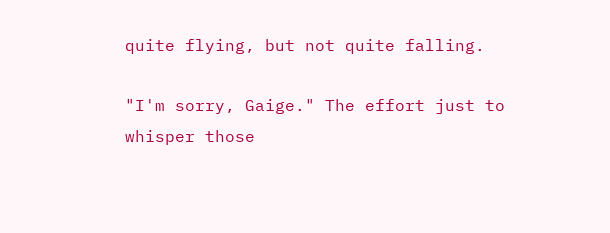quite flying, but not quite falling.

"I'm sorry, Gaige." The effort just to whisper those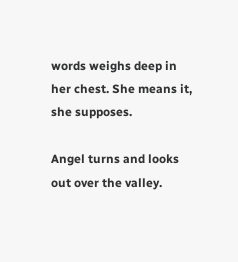words weighs deep in her chest. She means it, she supposes.

Angel turns and looks out over the valley.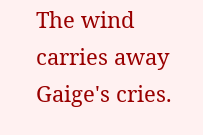The wind carries away Gaige's cries.